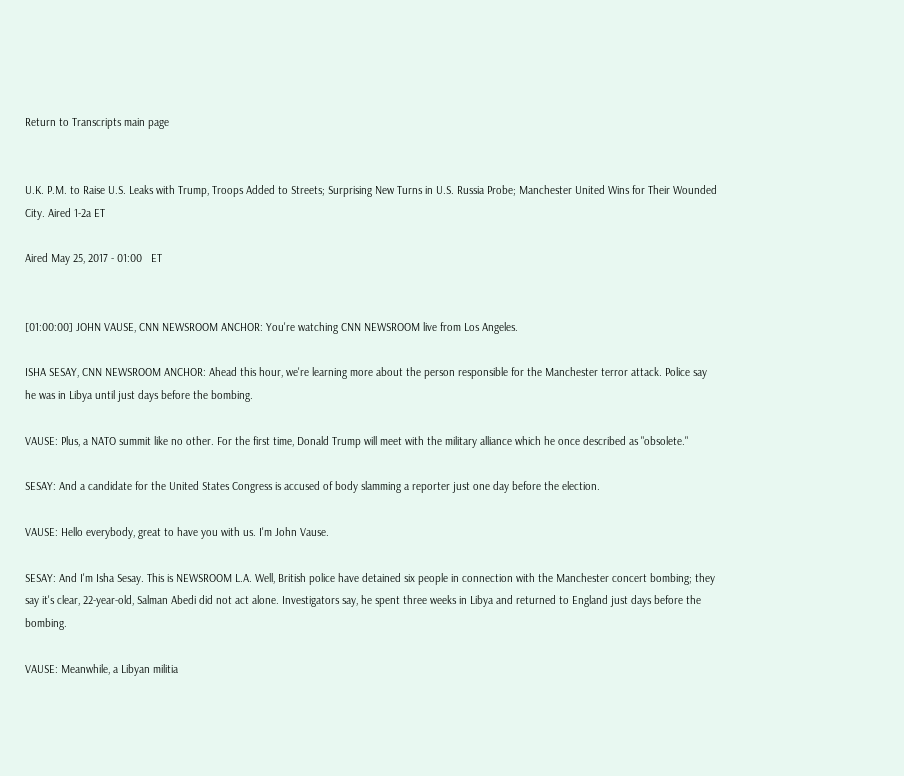Return to Transcripts main page


U.K. P.M. to Raise U.S. Leaks with Trump, Troops Added to Streets; Surprising New Turns in U.S. Russia Probe; Manchester United Wins for Their Wounded City. Aired 1-2a ET

Aired May 25, 2017 - 01:00   ET


[01:00:00] JOHN VAUSE, CNN NEWSROOM ANCHOR: You're watching CNN NEWSROOM live from Los Angeles.

ISHA SESAY, CNN NEWSROOM ANCHOR: Ahead this hour, we're learning more about the person responsible for the Manchester terror attack. Police say he was in Libya until just days before the bombing.

VAUSE: Plus, a NATO summit like no other. For the first time, Donald Trump will meet with the military alliance which he once described as "obsolete."

SESAY: And a candidate for the United States Congress is accused of body slamming a reporter just one day before the election.

VAUSE: Hello everybody, great to have you with us. I'm John Vause.

SESAY: And I'm Isha Sesay. This is NEWSROOM L.A. Well, British police have detained six people in connection with the Manchester concert bombing; they say it's clear, 22-year-old, Salman Abedi did not act alone. Investigators say, he spent three weeks in Libya and returned to England just days before the bombing.

VAUSE: Meanwhile, a Libyan militia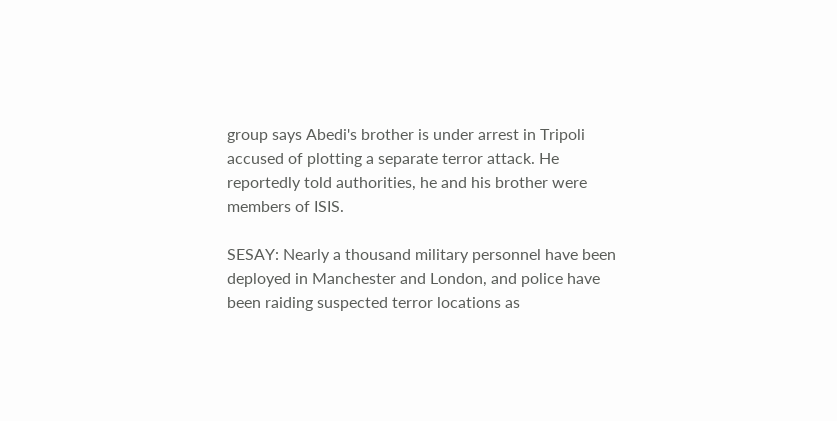group says Abedi's brother is under arrest in Tripoli accused of plotting a separate terror attack. He reportedly told authorities, he and his brother were members of ISIS.

SESAY: Nearly a thousand military personnel have been deployed in Manchester and London, and police have been raiding suspected terror locations as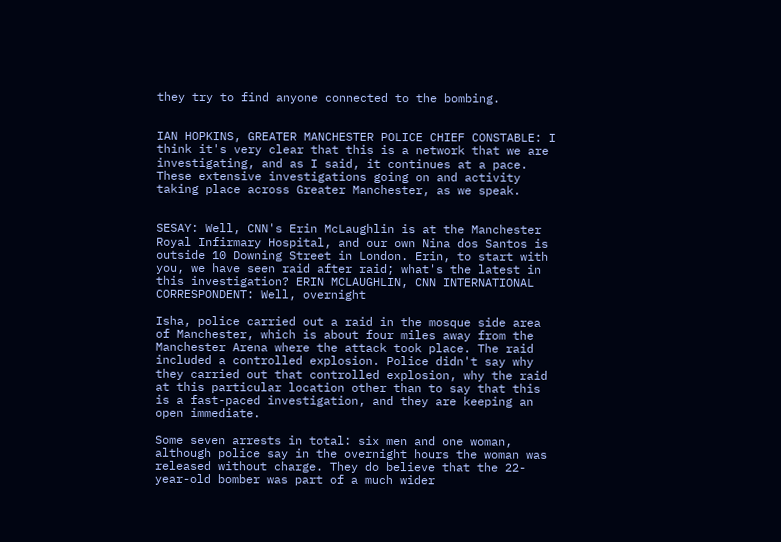they try to find anyone connected to the bombing.


IAN HOPKINS, GREATER MANCHESTER POLICE CHIEF CONSTABLE: I think it's very clear that this is a network that we are investigating, and as I said, it continues at a pace. These extensive investigations going on and activity taking place across Greater Manchester, as we speak.


SESAY: Well, CNN's Erin McLaughlin is at the Manchester Royal Infirmary Hospital, and our own Nina dos Santos is outside 10 Downing Street in London. Erin, to start with you, we have seen raid after raid; what's the latest in this investigation? ERIN MCLAUGHLIN, CNN INTERNATIONAL CORRESPONDENT: Well, overnight

Isha, police carried out a raid in the mosque side area of Manchester, which is about four miles away from the Manchester Arena where the attack took place. The raid included a controlled explosion. Police didn't say why they carried out that controlled explosion, why the raid at this particular location other than to say that this is a fast-paced investigation, and they are keeping an open immediate.

Some seven arrests in total: six men and one woman, although police say in the overnight hours the woman was released without charge. They do believe that the 22-year-old bomber was part of a much wider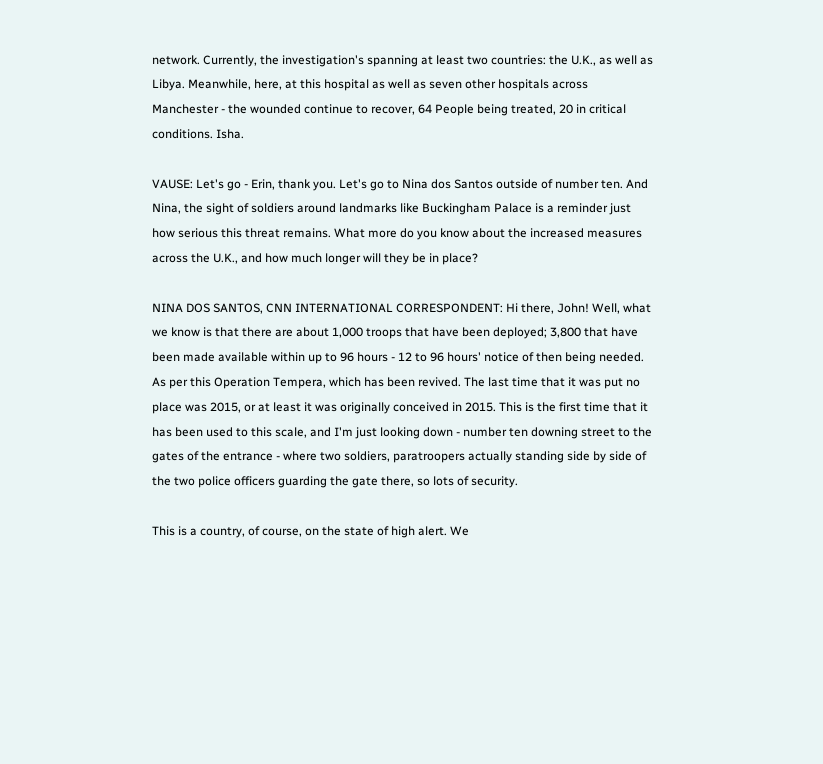network. Currently, the investigation's spanning at least two countries: the U.K., as well as Libya. Meanwhile, here, at this hospital as well as seven other hospitals across Manchester - the wounded continue to recover, 64 People being treated, 20 in critical conditions. Isha.

VAUSE: Let's go - Erin, thank you. Let's go to Nina dos Santos outside of number ten. And Nina, the sight of soldiers around landmarks like Buckingham Palace is a reminder just how serious this threat remains. What more do you know about the increased measures across the U.K., and how much longer will they be in place?

NINA DOS SANTOS, CNN INTERNATIONAL CORRESPONDENT: Hi there, John! Well, what we know is that there are about 1,000 troops that have been deployed; 3,800 that have been made available within up to 96 hours - 12 to 96 hours' notice of then being needed. As per this Operation Tempera, which has been revived. The last time that it was put no place was 2015, or at least it was originally conceived in 2015. This is the first time that it has been used to this scale, and I'm just looking down - number ten downing street to the gates of the entrance - where two soldiers, paratroopers actually standing side by side of the two police officers guarding the gate there, so lots of security.

This is a country, of course, on the state of high alert. We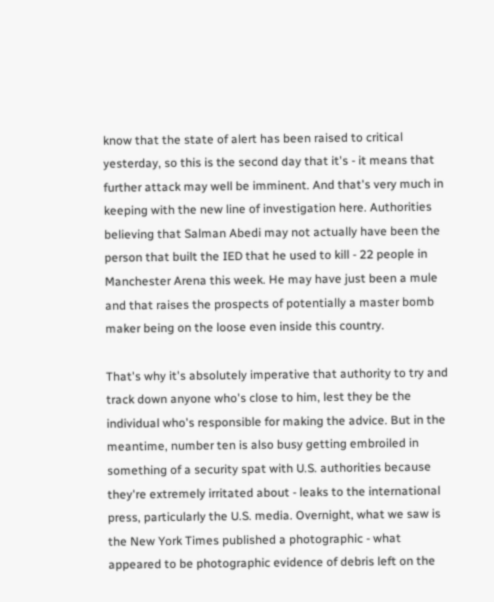know that the state of alert has been raised to critical yesterday, so this is the second day that it's - it means that further attack may well be imminent. And that's very much in keeping with the new line of investigation here. Authorities believing that Salman Abedi may not actually have been the person that built the IED that he used to kill - 22 people in Manchester Arena this week. He may have just been a mule and that raises the prospects of potentially a master bomb maker being on the loose even inside this country.

That's why it's absolutely imperative that authority to try and track down anyone who's close to him, lest they be the individual who's responsible for making the advice. But in the meantime, number ten is also busy getting embroiled in something of a security spat with U.S. authorities because they're extremely irritated about - leaks to the international press, particularly the U.S. media. Overnight, what we saw is the New York Times published a photographic - what appeared to be photographic evidence of debris left on the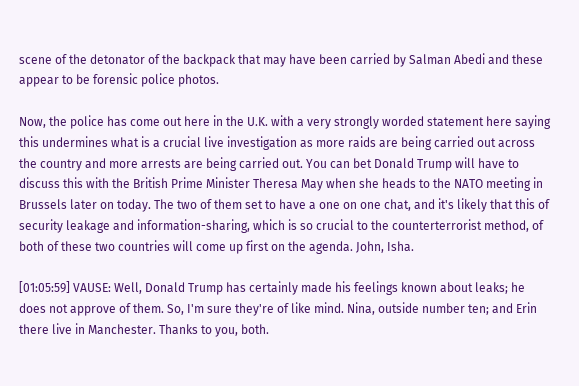scene of the detonator of the backpack that may have been carried by Salman Abedi and these appear to be forensic police photos.

Now, the police has come out here in the U.K. with a very strongly worded statement here saying this undermines what is a crucial live investigation as more raids are being carried out across the country and more arrests are being carried out. You can bet Donald Trump will have to discuss this with the British Prime Minister Theresa May when she heads to the NATO meeting in Brussels later on today. The two of them set to have a one on one chat, and it's likely that this of security leakage and information-sharing, which is so crucial to the counterterrorist method, of both of these two countries will come up first on the agenda. John, Isha.

[01:05:59] VAUSE: Well, Donald Trump has certainly made his feelings known about leaks; he does not approve of them. So, I'm sure they're of like mind. Nina, outside number ten; and Erin there live in Manchester. Thanks to you, both.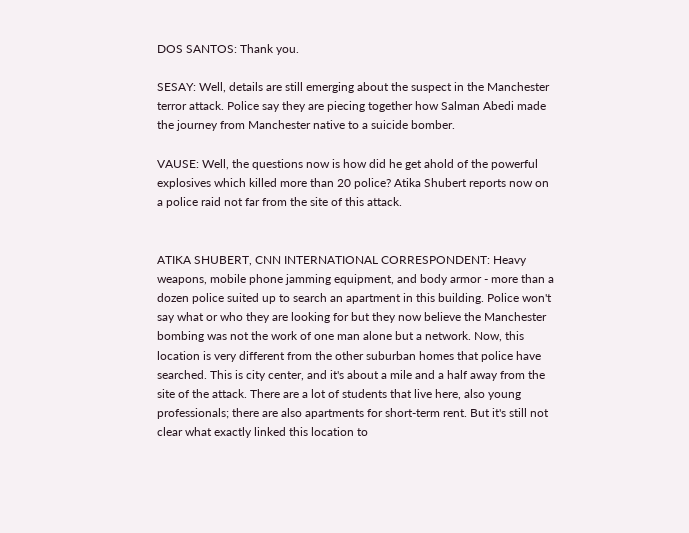DOS SANTOS: Thank you.

SESAY: Well, details are still emerging about the suspect in the Manchester terror attack. Police say they are piecing together how Salman Abedi made the journey from Manchester native to a suicide bomber.

VAUSE: Well, the questions now is how did he get ahold of the powerful explosives which killed more than 20 police? Atika Shubert reports now on a police raid not far from the site of this attack.


ATIKA SHUBERT, CNN INTERNATIONAL CORRESPONDENT: Heavy weapons, mobile phone jamming equipment, and body armor - more than a dozen police suited up to search an apartment in this building. Police won't say what or who they are looking for but they now believe the Manchester bombing was not the work of one man alone but a network. Now, this location is very different from the other suburban homes that police have searched. This is city center, and it's about a mile and a half away from the site of the attack. There are a lot of students that live here, also young professionals; there are also apartments for short-term rent. But it's still not clear what exactly linked this location to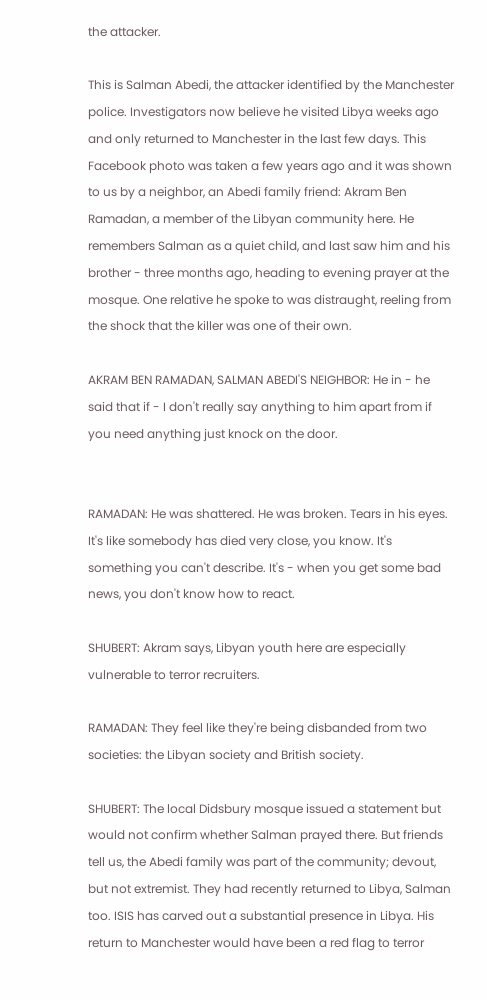the attacker.

This is Salman Abedi, the attacker identified by the Manchester police. Investigators now believe he visited Libya weeks ago and only returned to Manchester in the last few days. This Facebook photo was taken a few years ago and it was shown to us by a neighbor, an Abedi family friend: Akram Ben Ramadan, a member of the Libyan community here. He remembers Salman as a quiet child, and last saw him and his brother - three months ago, heading to evening prayer at the mosque. One relative he spoke to was distraught, reeling from the shock that the killer was one of their own.

AKRAM BEN RAMADAN, SALMAN ABEDI'S NEIGHBOR: He in - he said that if - I don't really say anything to him apart from if you need anything just knock on the door.


RAMADAN: He was shattered. He was broken. Tears in his eyes. It's like somebody has died very close, you know. It's something you can't describe. It's - when you get some bad news, you don't know how to react.

SHUBERT: Akram says, Libyan youth here are especially vulnerable to terror recruiters.

RAMADAN: They feel like they're being disbanded from two societies: the Libyan society and British society.

SHUBERT: The local Didsbury mosque issued a statement but would not confirm whether Salman prayed there. But friends tell us, the Abedi family was part of the community; devout, but not extremist. They had recently returned to Libya, Salman too. ISIS has carved out a substantial presence in Libya. His return to Manchester would have been a red flag to terror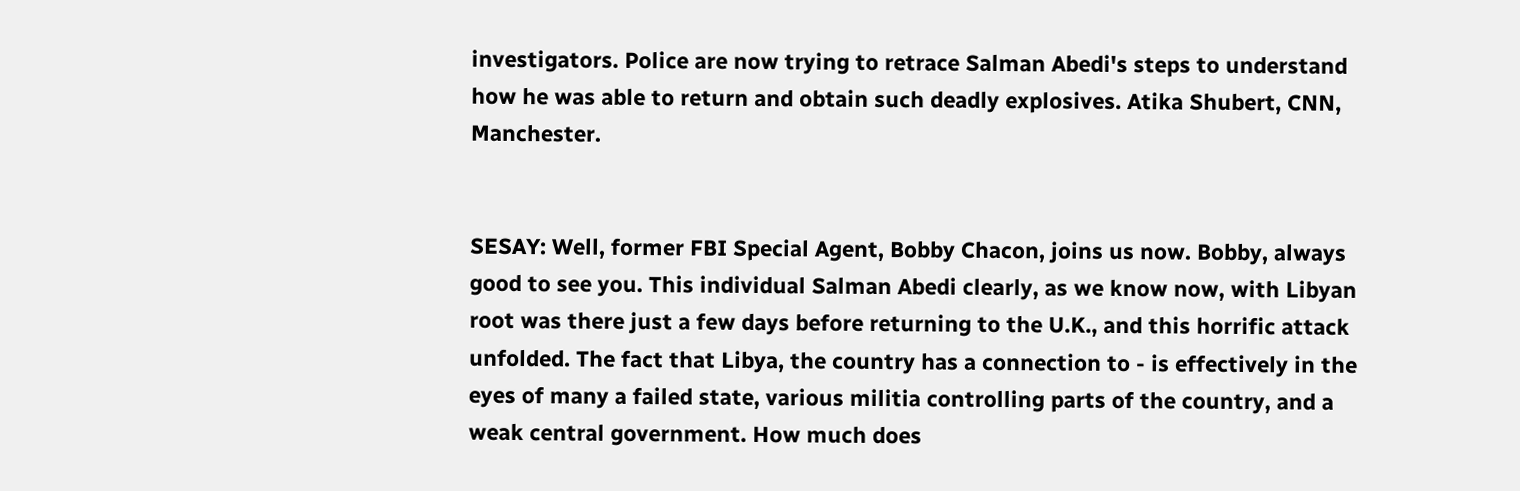investigators. Police are now trying to retrace Salman Abedi's steps to understand how he was able to return and obtain such deadly explosives. Atika Shubert, CNN, Manchester.


SESAY: Well, former FBI Special Agent, Bobby Chacon, joins us now. Bobby, always good to see you. This individual Salman Abedi clearly, as we know now, with Libyan root was there just a few days before returning to the U.K., and this horrific attack unfolded. The fact that Libya, the country has a connection to - is effectively in the eyes of many a failed state, various militia controlling parts of the country, and a weak central government. How much does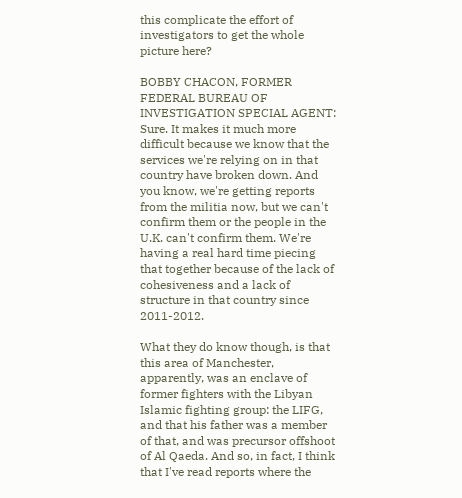this complicate the effort of investigators to get the whole picture here?

BOBBY CHACON, FORMER FEDERAL BUREAU OF INVESTIGATION SPECIAL AGENT: Sure. It makes it much more difficult because we know that the services we're relying on in that country have broken down. And you know, we're getting reports from the militia now, but we can't confirm them or the people in the U.K. can't confirm them. We're having a real hard time piecing that together because of the lack of cohesiveness and a lack of structure in that country since 2011-2012.

What they do know though, is that this area of Manchester, apparently, was an enclave of former fighters with the Libyan Islamic fighting group: the LIFG, and that his father was a member of that, and was precursor offshoot of Al Qaeda. And so, in fact, I think that I've read reports where the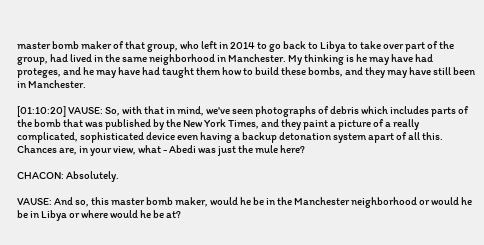master bomb maker of that group, who left in 2014 to go back to Libya to take over part of the group, had lived in the same neighborhood in Manchester. My thinking is he may have had proteges, and he may have had taught them how to build these bombs, and they may have still been in Manchester.

[01:10:20] VAUSE: So, with that in mind, we've seen photographs of debris which includes parts of the bomb that was published by the New York Times, and they paint a picture of a really complicated, sophisticated device even having a backup detonation system apart of all this. Chances are, in your view, what - Abedi was just the mule here?

CHACON: Absolutely.

VAUSE: And so, this master bomb maker, would he be in the Manchester neighborhood or would he be in Libya or where would he be at?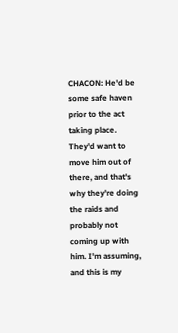CHACON: He'd be some safe haven prior to the act taking place. They'd want to move him out of there, and that's why they're doing the raids and probably not coming up with him. I'm assuming, and this is my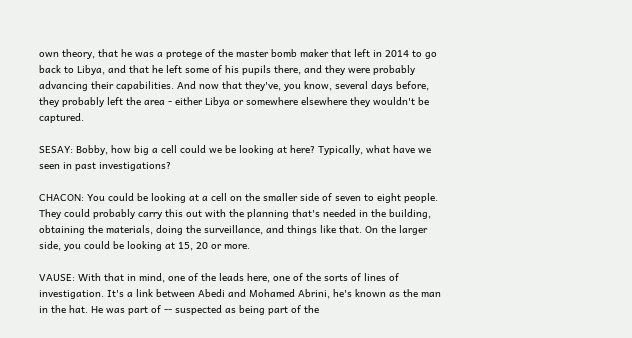own theory, that he was a protege of the master bomb maker that left in 2014 to go back to Libya, and that he left some of his pupils there, and they were probably advancing their capabilities. And now that they've, you know, several days before, they probably left the area - either Libya or somewhere elsewhere they wouldn't be captured.

SESAY: Bobby, how big a cell could we be looking at here? Typically, what have we seen in past investigations?

CHACON: You could be looking at a cell on the smaller side of seven to eight people. They could probably carry this out with the planning that's needed in the building, obtaining the materials, doing the surveillance, and things like that. On the larger side, you could be looking at 15, 20 or more.

VAUSE: With that in mind, one of the leads here, one of the sorts of lines of investigation. It's a link between Abedi and Mohamed Abrini, he's known as the man in the hat. He was part of -- suspected as being part of the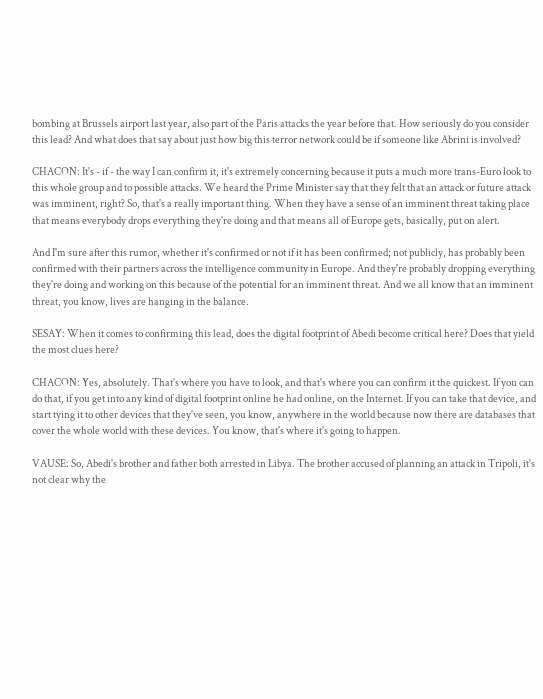bombing at Brussels airport last year, also part of the Paris attacks the year before that. How seriously do you consider this lead? And what does that say about just how big this terror network could be if someone like Abrini is involved?

CHACON: It's - if - the way I can confirm it, it's extremely concerning because it puts a much more trans-Euro look to this whole group and to possible attacks. We heard the Prime Minister say that they felt that an attack or future attack was imminent, right? So, that's a really important thing. When they have a sense of an imminent threat taking place that means everybody drops everything they're doing and that means all of Europe gets, basically, put on alert.

And I'm sure after this rumor, whether it's confirmed or not if it has been confirmed; not publicly, has probably been confirmed with their partners across the intelligence community in Europe. And they're probably dropping everything they're doing and working on this because of the potential for an imminent threat. And we all know that an imminent threat, you know, lives are hanging in the balance.

SESAY: When it comes to confirming this lead, does the digital footprint of Abedi become critical here? Does that yield the most clues here?

CHACON: Yes, absolutely. That's where you have to look, and that's where you can confirm it the quickest. If you can do that, if you get into any kind of digital footprint online he had online, on the Internet. If you can take that device, and start tying it to other devices that they've seen, you know, anywhere in the world because now there are databases that cover the whole world with these devices. You know, that's where it's going to happen.

VAUSE: So, Abedi's brother and father both arrested in Libya. The brother accused of planning an attack in Tripoli, it's not clear why the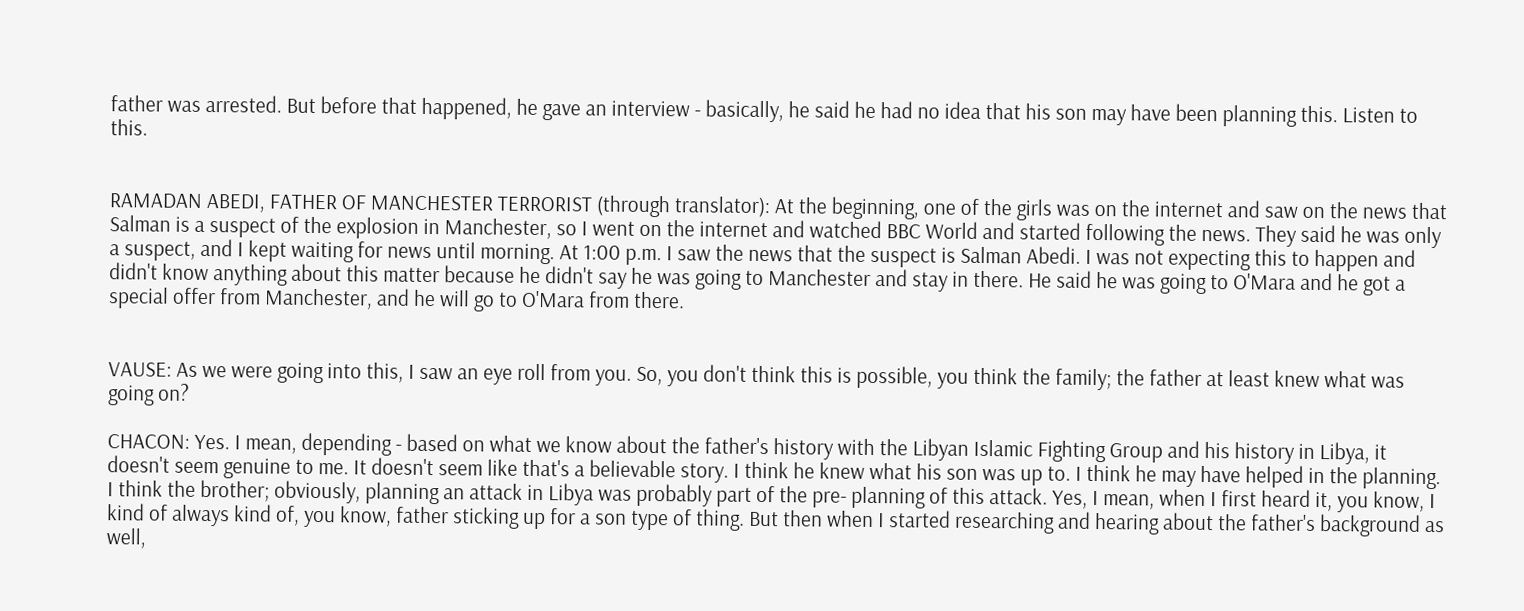father was arrested. But before that happened, he gave an interview - basically, he said he had no idea that his son may have been planning this. Listen to this.


RAMADAN ABEDI, FATHER OF MANCHESTER TERRORIST (through translator): At the beginning, one of the girls was on the internet and saw on the news that Salman is a suspect of the explosion in Manchester, so I went on the internet and watched BBC World and started following the news. They said he was only a suspect, and I kept waiting for news until morning. At 1:00 p.m. I saw the news that the suspect is Salman Abedi. I was not expecting this to happen and didn't know anything about this matter because he didn't say he was going to Manchester and stay in there. He said he was going to O'Mara and he got a special offer from Manchester, and he will go to O'Mara from there.


VAUSE: As we were going into this, I saw an eye roll from you. So, you don't think this is possible, you think the family; the father at least knew what was going on?

CHACON: Yes. I mean, depending - based on what we know about the father's history with the Libyan Islamic Fighting Group and his history in Libya, it doesn't seem genuine to me. It doesn't seem like that's a believable story. I think he knew what his son was up to. I think he may have helped in the planning. I think the brother; obviously, planning an attack in Libya was probably part of the pre- planning of this attack. Yes, I mean, when I first heard it, you know, I kind of always kind of, you know, father sticking up for a son type of thing. But then when I started researching and hearing about the father's background as well,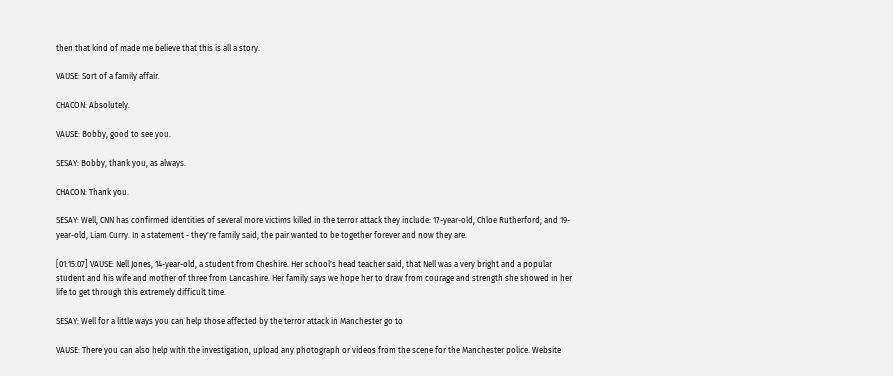then that kind of made me believe that this is all a story.

VAUSE: Sort of a family affair.

CHACON: Absolutely.

VAUSE: Bobby, good to see you.

SESAY: Bobby, thank you, as always.

CHACON: Thank you.

SESAY: Well, CNN has confirmed identities of several more victims killed in the terror attack they include: 17-year-old, Chloe Rutherford; and 19-year-old, Liam Curry. In a statement - they're family said, the pair wanted to be together forever and now they are.

[01:15:07] VAUSE: Nell Jones, 14-year-old, a student from Cheshire. Her school's head teacher said, that Nell was a very bright and a popular student and his wife and mother of three from Lancashire. Her family says we hope her to draw from courage and strength she showed in her life to get through this extremely difficult time.

SESAY: Well for a little ways you can help those affected by the terror attack in Manchester go to

VAUSE: There you can also help with the investigation, upload any photograph or videos from the scene for the Manchester police. Website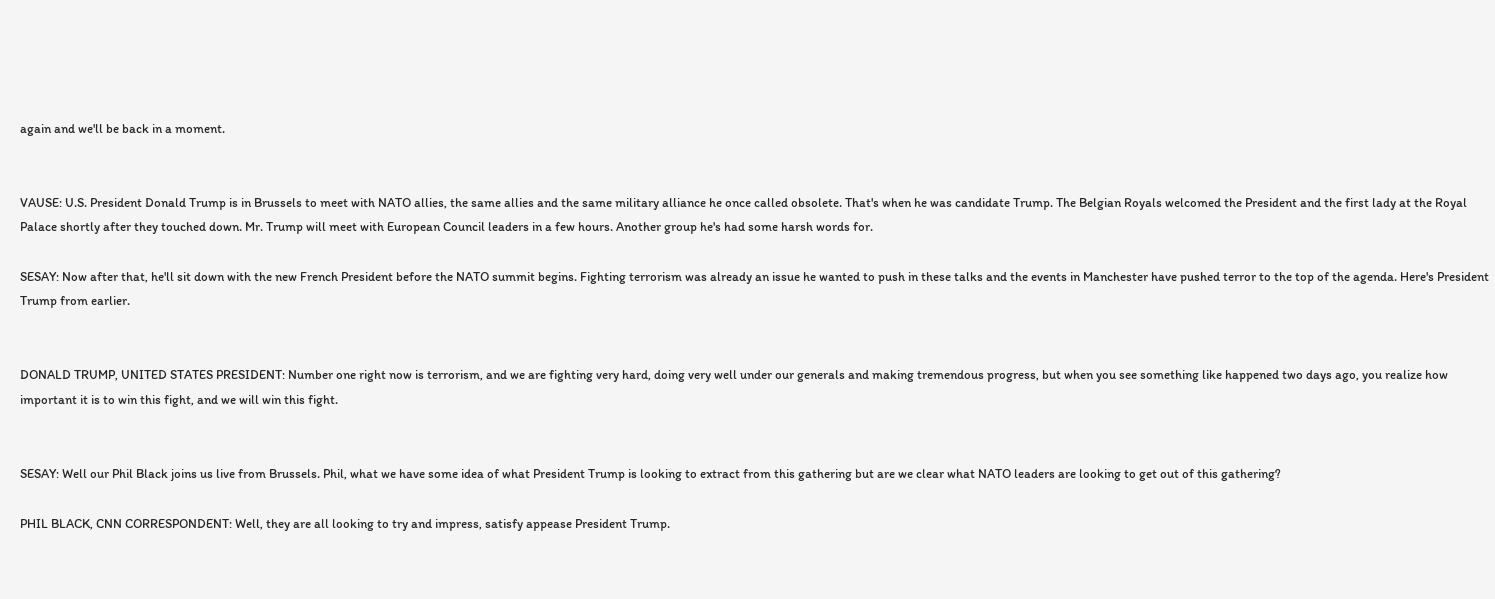again and we'll be back in a moment.


VAUSE: U.S. President Donald Trump is in Brussels to meet with NATO allies, the same allies and the same military alliance he once called obsolete. That's when he was candidate Trump. The Belgian Royals welcomed the President and the first lady at the Royal Palace shortly after they touched down. Mr. Trump will meet with European Council leaders in a few hours. Another group he's had some harsh words for.

SESAY: Now after that, he'll sit down with the new French President before the NATO summit begins. Fighting terrorism was already an issue he wanted to push in these talks and the events in Manchester have pushed terror to the top of the agenda. Here's President Trump from earlier.


DONALD TRUMP, UNITED STATES PRESIDENT: Number one right now is terrorism, and we are fighting very hard, doing very well under our generals and making tremendous progress, but when you see something like happened two days ago, you realize how important it is to win this fight, and we will win this fight.


SESAY: Well our Phil Black joins us live from Brussels. Phil, what we have some idea of what President Trump is looking to extract from this gathering but are we clear what NATO leaders are looking to get out of this gathering?

PHIL BLACK, CNN CORRESPONDENT: Well, they are all looking to try and impress, satisfy appease President Trump.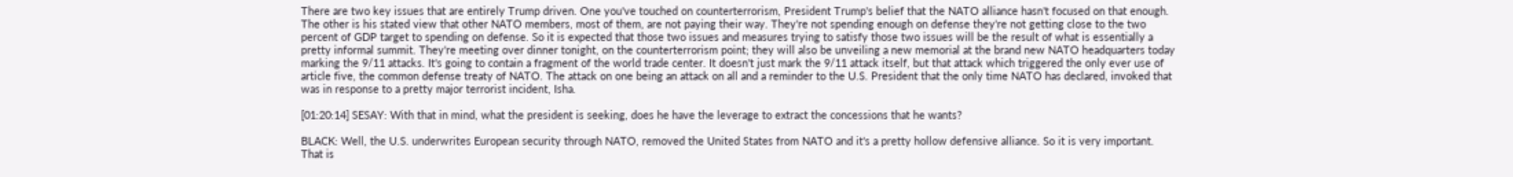There are two key issues that are entirely Trump driven. One you've touched on counterterrorism, President Trump's belief that the NATO alliance hasn't focused on that enough. The other is his stated view that other NATO members, most of them, are not paying their way. They're not spending enough on defense they're not getting close to the two percent of GDP target to spending on defense. So it is expected that those two issues and measures trying to satisfy those two issues will be the result of what is essentially a pretty informal summit. They're meeting over dinner tonight, on the counterterrorism point; they will also be unveiling a new memorial at the brand new NATO headquarters today marking the 9/11 attacks. It's going to contain a fragment of the world trade center. It doesn't just mark the 9/11 attack itself, but that attack which triggered the only ever use of article five, the common defense treaty of NATO. The attack on one being an attack on all and a reminder to the U.S. President that the only time NATO has declared, invoked that was in response to a pretty major terrorist incident, Isha.

[01:20:14] SESAY: With that in mind, what the president is seeking, does he have the leverage to extract the concessions that he wants?

BLACK: Well, the U.S. underwrites European security through NATO, removed the United States from NATO and it's a pretty hollow defensive alliance. So it is very important. That is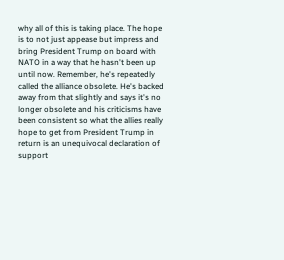why all of this is taking place. The hope is to not just appease but impress and bring President Trump on board with NATO in a way that he hasn't been up until now. Remember, he's repeatedly called the alliance obsolete. He's backed away from that slightly and says it's no longer obsolete and his criticisms have been consistent so what the allies really hope to get from President Trump in return is an unequivocal declaration of support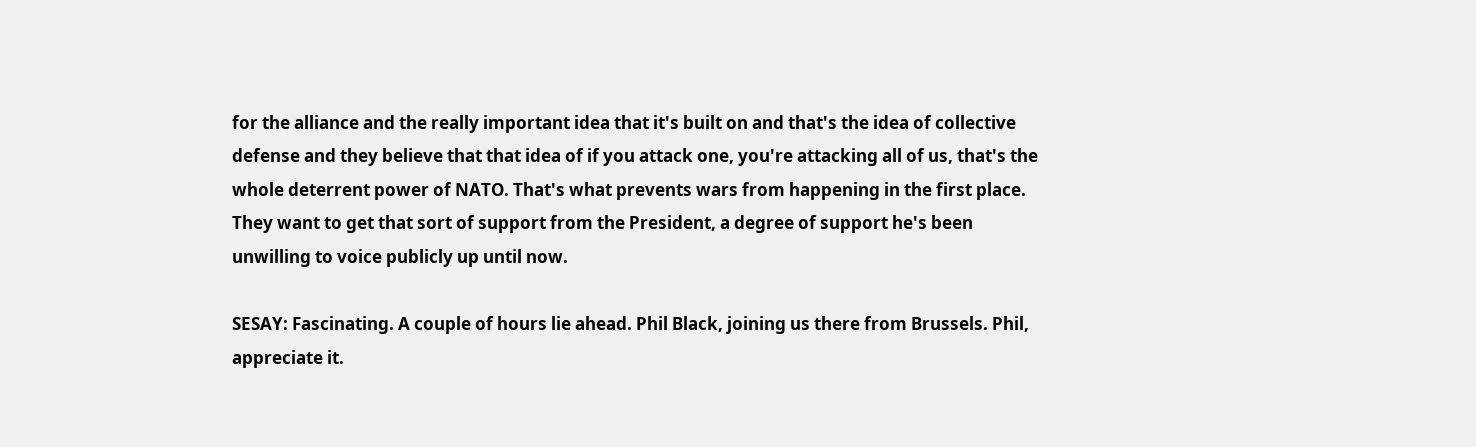for the alliance and the really important idea that it's built on and that's the idea of collective defense and they believe that that idea of if you attack one, you're attacking all of us, that's the whole deterrent power of NATO. That's what prevents wars from happening in the first place. They want to get that sort of support from the President, a degree of support he's been unwilling to voice publicly up until now.

SESAY: Fascinating. A couple of hours lie ahead. Phil Black, joining us there from Brussels. Phil, appreciate it.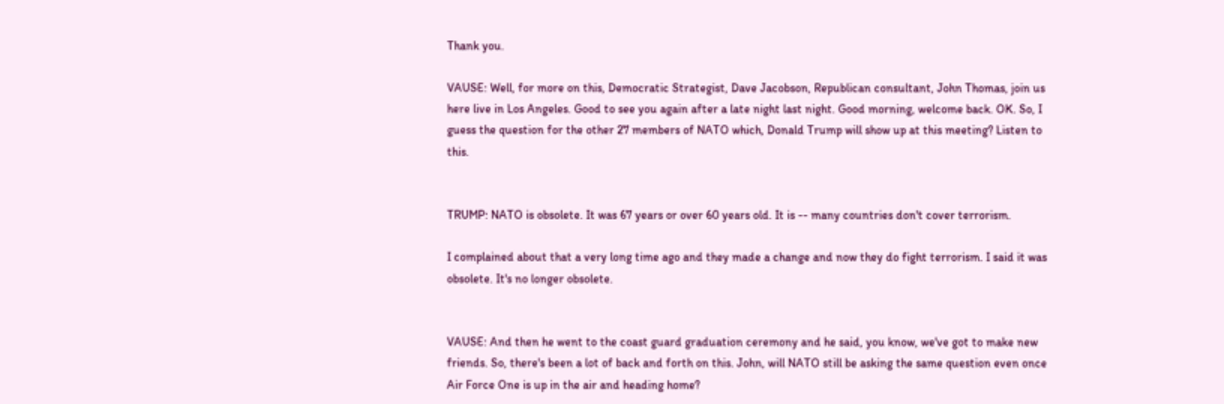Thank you.

VAUSE: Well, for more on this, Democratic Strategist, Dave Jacobson, Republican consultant, John Thomas, join us here live in Los Angeles. Good to see you again after a late night last night. Good morning, welcome back. OK. So, I guess the question for the other 27 members of NATO which, Donald Trump will show up at this meeting? Listen to this.


TRUMP: NATO is obsolete. It was 67 years or over 60 years old. It is -- many countries don't cover terrorism.

I complained about that a very long time ago and they made a change and now they do fight terrorism. I said it was obsolete. It's no longer obsolete.


VAUSE: And then he went to the coast guard graduation ceremony and he said, you know, we've got to make new friends. So, there's been a lot of back and forth on this. John, will NATO still be asking the same question even once Air Force One is up in the air and heading home?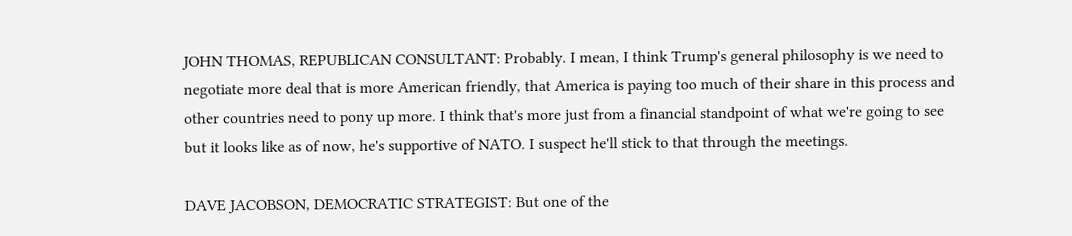JOHN THOMAS, REPUBLICAN CONSULTANT: Probably. I mean, I think Trump's general philosophy is we need to negotiate more deal that is more American friendly, that America is paying too much of their share in this process and other countries need to pony up more. I think that's more just from a financial standpoint of what we're going to see but it looks like as of now, he's supportive of NATO. I suspect he'll stick to that through the meetings.

DAVE JACOBSON, DEMOCRATIC STRATEGIST: But one of the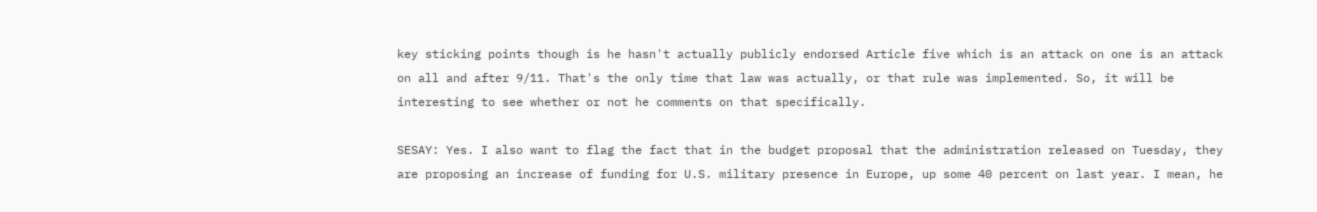key sticking points though is he hasn't actually publicly endorsed Article five which is an attack on one is an attack on all and after 9/11. That's the only time that law was actually, or that rule was implemented. So, it will be interesting to see whether or not he comments on that specifically.

SESAY: Yes. I also want to flag the fact that in the budget proposal that the administration released on Tuesday, they are proposing an increase of funding for U.S. military presence in Europe, up some 40 percent on last year. I mean, he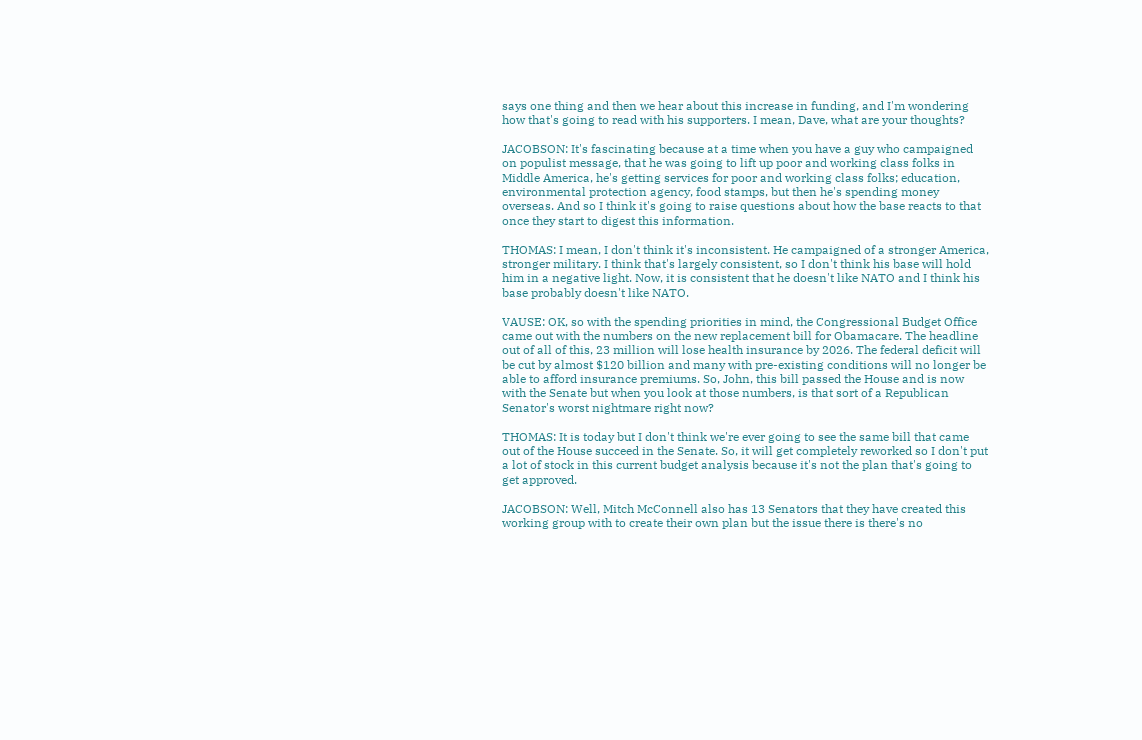says one thing and then we hear about this increase in funding, and I'm wondering how that's going to read with his supporters. I mean, Dave, what are your thoughts?

JACOBSON: It's fascinating because at a time when you have a guy who campaigned on populist message, that he was going to lift up poor and working class folks in Middle America, he's getting services for poor and working class folks; education, environmental protection agency, food stamps, but then he's spending money overseas. And so I think it's going to raise questions about how the base reacts to that once they start to digest this information.

THOMAS: I mean, I don't think it's inconsistent. He campaigned of a stronger America, stronger military. I think that's largely consistent, so I don't think his base will hold him in a negative light. Now, it is consistent that he doesn't like NATO and I think his base probably doesn't like NATO.

VAUSE: OK, so with the spending priorities in mind, the Congressional Budget Office came out with the numbers on the new replacement bill for Obamacare. The headline out of all of this, 23 million will lose health insurance by 2026. The federal deficit will be cut by almost $120 billion and many with pre-existing conditions will no longer be able to afford insurance premiums. So, John, this bill passed the House and is now with the Senate but when you look at those numbers, is that sort of a Republican Senator's worst nightmare right now?

THOMAS: It is today but I don't think we're ever going to see the same bill that came out of the House succeed in the Senate. So, it will get completely reworked so I don't put a lot of stock in this current budget analysis because it's not the plan that's going to get approved.

JACOBSON: Well, Mitch McConnell also has 13 Senators that they have created this working group with to create their own plan but the issue there is there's no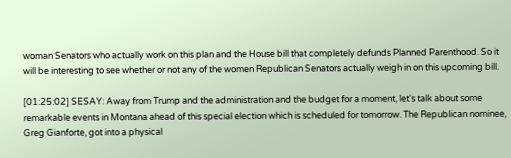woman Senators who actually work on this plan and the House bill that completely defunds Planned Parenthood. So it will be interesting to see whether or not any of the women Republican Senators actually weigh in on this upcoming bill.

[01:25:02] SESAY: Away from Trump and the administration and the budget for a moment, let's talk about some remarkable events in Montana ahead of this special election which is scheduled for tomorrow. The Republican nominee, Greg Gianforte, got into a physical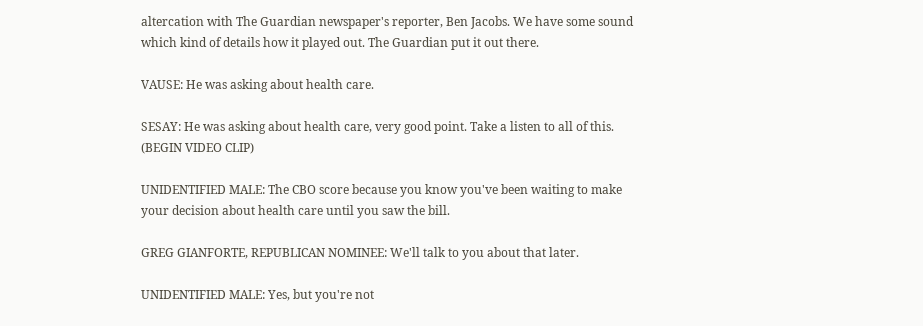altercation with The Guardian newspaper's reporter, Ben Jacobs. We have some sound which kind of details how it played out. The Guardian put it out there.

VAUSE: He was asking about health care.

SESAY: He was asking about health care, very good point. Take a listen to all of this. (BEGIN VIDEO CLIP)

UNIDENTIFIED MALE: The CBO score because you know you've been waiting to make your decision about health care until you saw the bill.

GREG GIANFORTE, REPUBLICAN NOMINEE: We'll talk to you about that later.

UNIDENTIFIED MALE: Yes, but you're not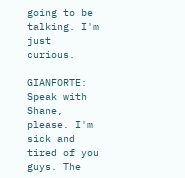going to be talking. I'm just curious.

GIANFORTE: Speak with Shane, please. I'm sick and tired of you guys. The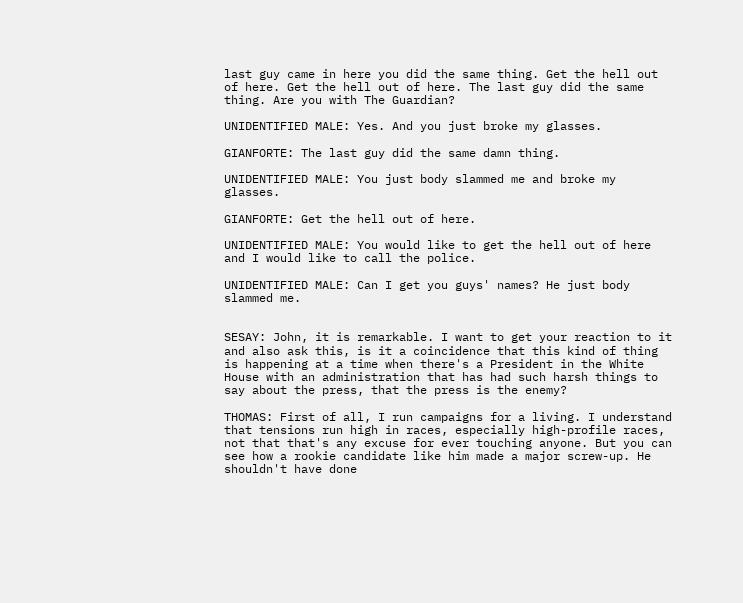last guy came in here you did the same thing. Get the hell out of here. Get the hell out of here. The last guy did the same thing. Are you with The Guardian?

UNIDENTIFIED MALE: Yes. And you just broke my glasses.

GIANFORTE: The last guy did the same damn thing.

UNIDENTIFIED MALE: You just body slammed me and broke my glasses.

GIANFORTE: Get the hell out of here.

UNIDENTIFIED MALE: You would like to get the hell out of here and I would like to call the police.

UNIDENTIFIED MALE: Can I get you guys' names? He just body slammed me.


SESAY: John, it is remarkable. I want to get your reaction to it and also ask this, is it a coincidence that this kind of thing is happening at a time when there's a President in the White House with an administration that has had such harsh things to say about the press, that the press is the enemy?

THOMAS: First of all, I run campaigns for a living. I understand that tensions run high in races, especially high-profile races, not that that's any excuse for ever touching anyone. But you can see how a rookie candidate like him made a major screw-up. He shouldn't have done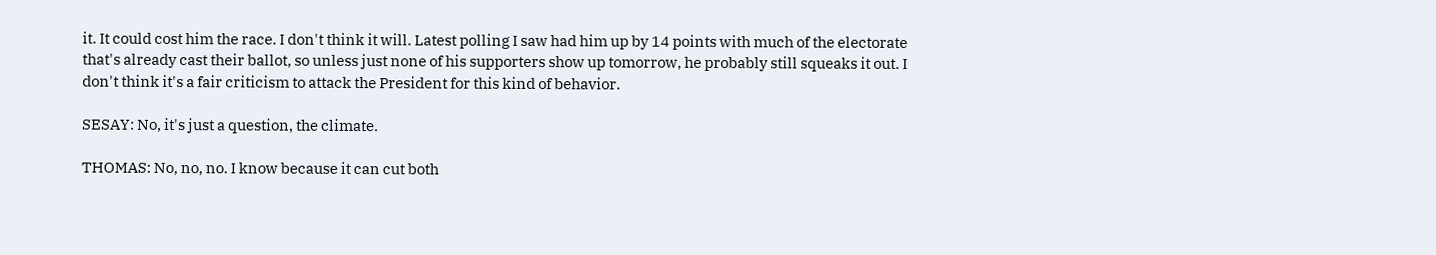it. It could cost him the race. I don't think it will. Latest polling I saw had him up by 14 points with much of the electorate that's already cast their ballot, so unless just none of his supporters show up tomorrow, he probably still squeaks it out. I don't think it's a fair criticism to attack the President for this kind of behavior.

SESAY: No, it's just a question, the climate.

THOMAS: No, no, no. I know because it can cut both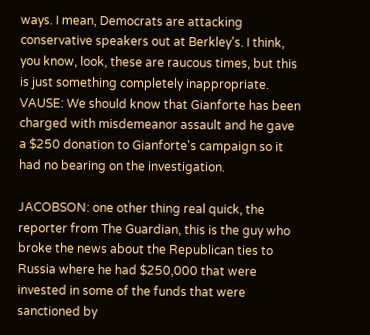ways. I mean, Democrats are attacking conservative speakers out at Berkley's. I think, you know, look, these are raucous times, but this is just something completely inappropriate. VAUSE: We should know that Gianforte has been charged with misdemeanor assault and he gave a $250 donation to Gianforte's campaign so it had no bearing on the investigation.

JACOBSON: one other thing real quick, the reporter from The Guardian, this is the guy who broke the news about the Republican ties to Russia where he had $250,000 that were invested in some of the funds that were sanctioned by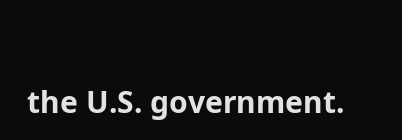the U.S. government.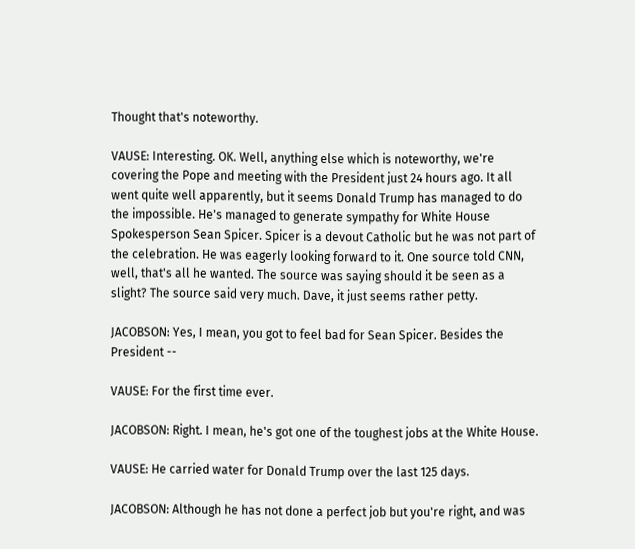Thought that's noteworthy.

VAUSE: Interesting. OK. Well, anything else which is noteworthy, we're covering the Pope and meeting with the President just 24 hours ago. It all went quite well apparently, but it seems Donald Trump has managed to do the impossible. He's managed to generate sympathy for White House Spokesperson Sean Spicer. Spicer is a devout Catholic but he was not part of the celebration. He was eagerly looking forward to it. One source told CNN, well, that's all he wanted. The source was saying should it be seen as a slight? The source said very much. Dave, it just seems rather petty.

JACOBSON: Yes, I mean, you got to feel bad for Sean Spicer. Besides the President --

VAUSE: For the first time ever.

JACOBSON: Right. I mean, he's got one of the toughest jobs at the White House.

VAUSE: He carried water for Donald Trump over the last 125 days.

JACOBSON: Although he has not done a perfect job but you're right, and was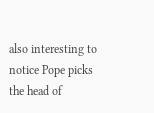also interesting to notice Pope picks the head of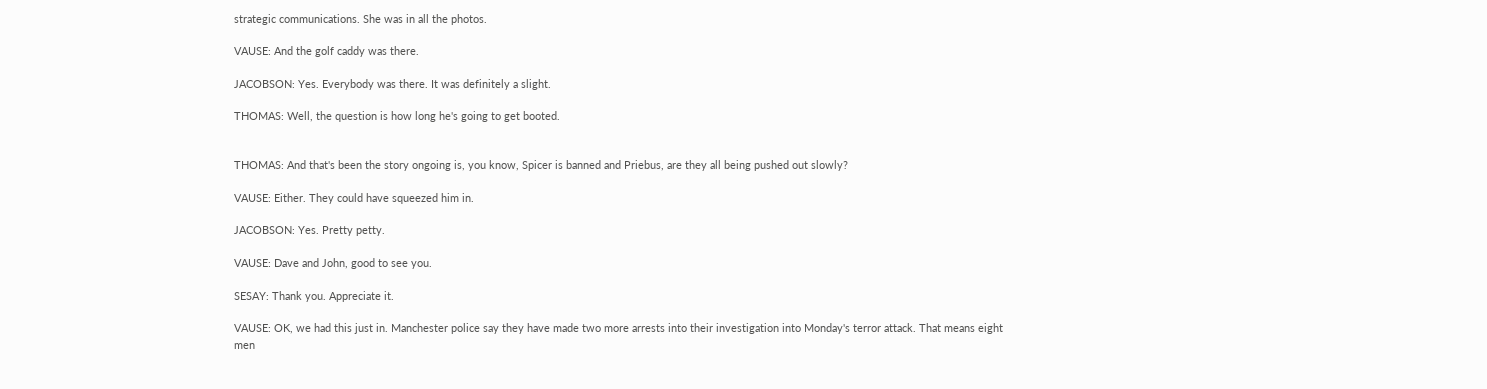strategic communications. She was in all the photos.

VAUSE: And the golf caddy was there.

JACOBSON: Yes. Everybody was there. It was definitely a slight.

THOMAS: Well, the question is how long he's going to get booted.


THOMAS: And that's been the story ongoing is, you know, Spicer is banned and Priebus, are they all being pushed out slowly?

VAUSE: Either. They could have squeezed him in.

JACOBSON: Yes. Pretty petty.

VAUSE: Dave and John, good to see you.

SESAY: Thank you. Appreciate it.

VAUSE: OK, we had this just in. Manchester police say they have made two more arrests into their investigation into Monday's terror attack. That means eight men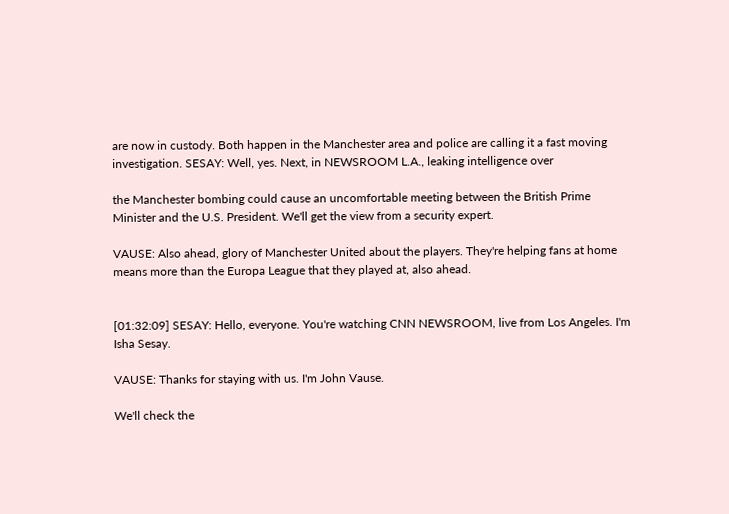are now in custody. Both happen in the Manchester area and police are calling it a fast moving investigation. SESAY: Well, yes. Next, in NEWSROOM L.A., leaking intelligence over

the Manchester bombing could cause an uncomfortable meeting between the British Prime Minister and the U.S. President. We'll get the view from a security expert.

VAUSE: Also ahead, glory of Manchester United about the players. They're helping fans at home means more than the Europa League that they played at, also ahead.


[01:32:09] SESAY: Hello, everyone. You're watching CNN NEWSROOM, live from Los Angeles. I'm Isha Sesay.

VAUSE: Thanks for staying with us. I'm John Vause.

We'll check the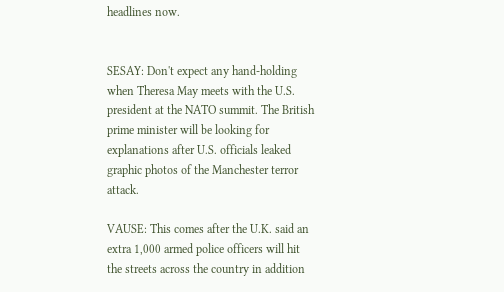headlines now.


SESAY: Don't expect any hand-holding when Theresa May meets with the U.S. president at the NATO summit. The British prime minister will be looking for explanations after U.S. officials leaked graphic photos of the Manchester terror attack.

VAUSE: This comes after the U.K. said an extra 1,000 armed police officers will hit the streets across the country in addition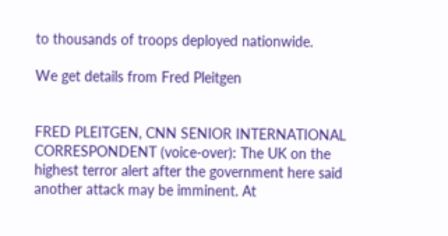to thousands of troops deployed nationwide.

We get details from Fred Pleitgen


FRED PLEITGEN, CNN SENIOR INTERNATIONAL CORRESPONDENT (voice-over): The UK on the highest terror alert after the government here said another attack may be imminent. At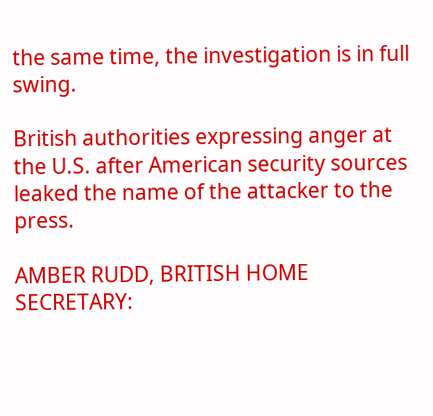the same time, the investigation is in full swing.

British authorities expressing anger at the U.S. after American security sources leaked the name of the attacker to the press.

AMBER RUDD, BRITISH HOME SECRETARY: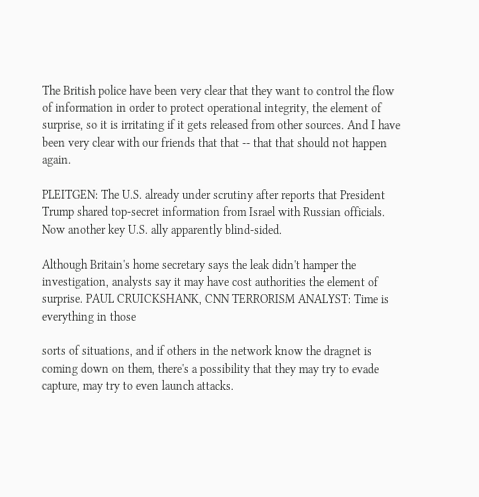The British police have been very clear that they want to control the flow of information in order to protect operational integrity, the element of surprise, so it is irritating if it gets released from other sources. And I have been very clear with our friends that that -- that that should not happen again.

PLEITGEN: The U.S. already under scrutiny after reports that President Trump shared top-secret information from Israel with Russian officials. Now another key U.S. ally apparently blind-sided.

Although Britain's home secretary says the leak didn't hamper the investigation, analysts say it may have cost authorities the element of surprise. PAUL CRUICKSHANK, CNN TERRORISM ANALYST: Time is everything in those

sorts of situations, and if others in the network know the dragnet is coming down on them, there's a possibility that they may try to evade capture, may try to even launch attacks.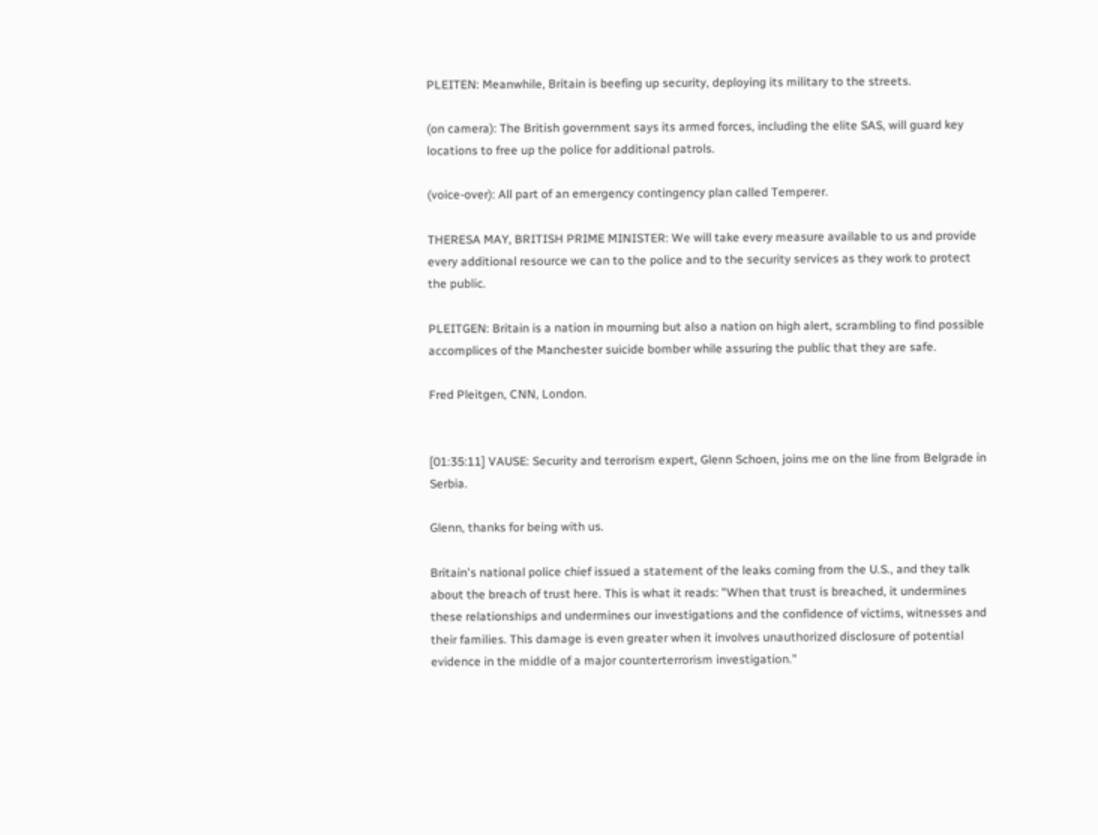PLEITEN: Meanwhile, Britain is beefing up security, deploying its military to the streets.

(on camera): The British government says its armed forces, including the elite SAS, will guard key locations to free up the police for additional patrols.

(voice-over): All part of an emergency contingency plan called Temperer.

THERESA MAY, BRITISH PRIME MINISTER: We will take every measure available to us and provide every additional resource we can to the police and to the security services as they work to protect the public.

PLEITGEN: Britain is a nation in mourning but also a nation on high alert, scrambling to find possible accomplices of the Manchester suicide bomber while assuring the public that they are safe.

Fred Pleitgen, CNN, London.


[01:35:11] VAUSE: Security and terrorism expert, Glenn Schoen, joins me on the line from Belgrade in Serbia.

Glenn, thanks for being with us.

Britain's national police chief issued a statement of the leaks coming from the U.S., and they talk about the breach of trust here. This is what it reads: "When that trust is breached, it undermines these relationships and undermines our investigations and the confidence of victims, witnesses and their families. This damage is even greater when it involves unauthorized disclosure of potential evidence in the middle of a major counterterrorism investigation."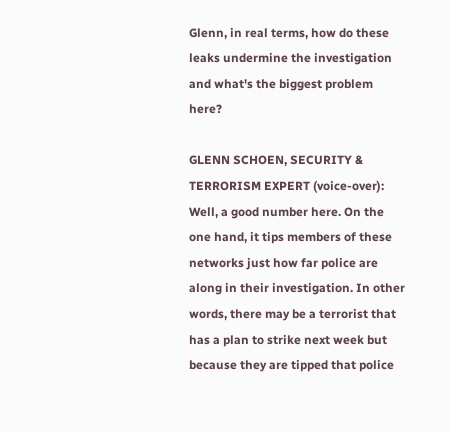Glenn, in real terms, how do these leaks undermine the investigation and what's the biggest problem here?

GLENN SCHOEN, SECURITY & TERRORISM EXPERT (voice-over): Well, a good number here. On the one hand, it tips members of these networks just how far police are along in their investigation. In other words, there may be a terrorist that has a plan to strike next week but because they are tipped that police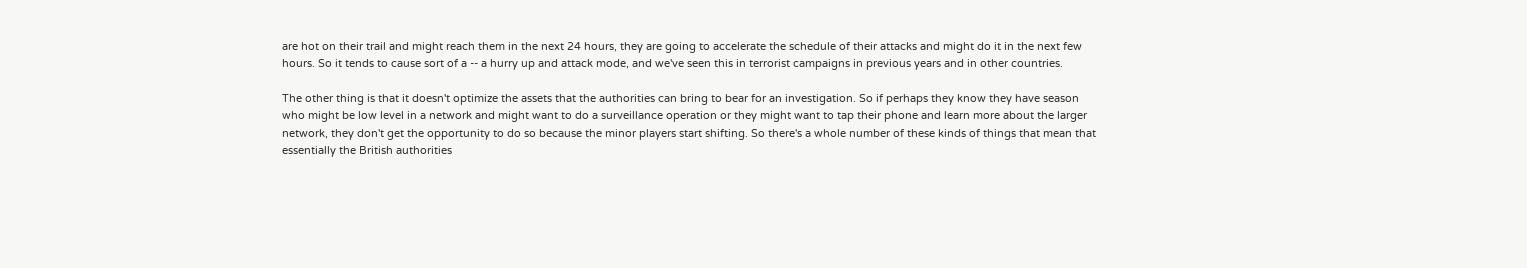are hot on their trail and might reach them in the next 24 hours, they are going to accelerate the schedule of their attacks and might do it in the next few hours. So it tends to cause sort of a -- a hurry up and attack mode, and we've seen this in terrorist campaigns in previous years and in other countries.

The other thing is that it doesn't optimize the assets that the authorities can bring to bear for an investigation. So if perhaps they know they have season who might be low level in a network and might want to do a surveillance operation or they might want to tap their phone and learn more about the larger network, they don't get the opportunity to do so because the minor players start shifting. So there's a whole number of these kinds of things that mean that essentially the British authorities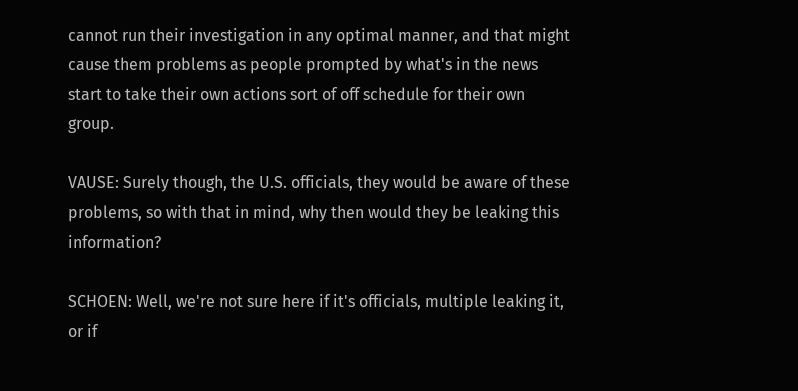cannot run their investigation in any optimal manner, and that might cause them problems as people prompted by what's in the news start to take their own actions sort of off schedule for their own group.

VAUSE: Surely though, the U.S. officials, they would be aware of these problems, so with that in mind, why then would they be leaking this information?

SCHOEN: Well, we're not sure here if it's officials, multiple leaking it, or if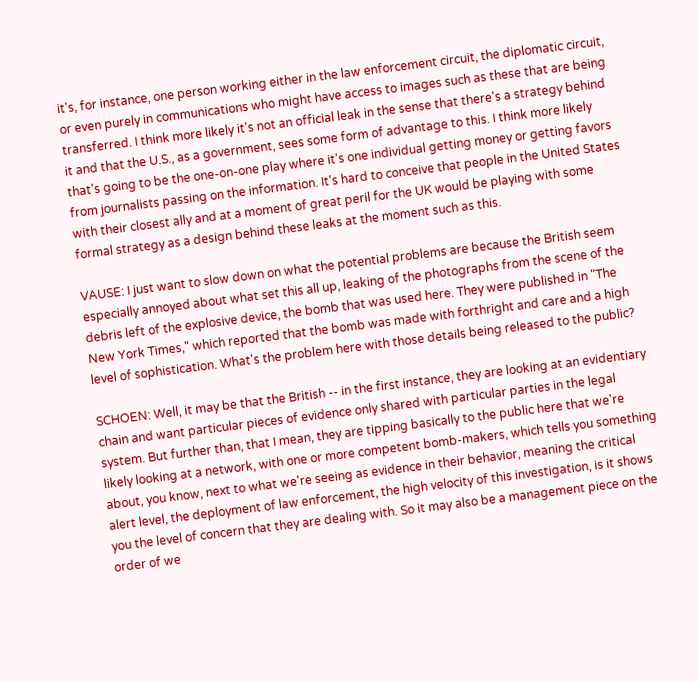it's, for instance, one person working either in the law enforcement circuit, the diplomatic circuit, or even purely in communications who might have access to images such as these that are being transferred. I think more likely it's not an official leak in the sense that there's a strategy behind it and that the U.S., as a government, sees some form of advantage to this. I think more likely that's going to be the one-on-one play where it's one individual getting money or getting favors from journalists passing on the information. It's hard to conceive that people in the United States with their closest ally and at a moment of great peril for the UK would be playing with some formal strategy as a design behind these leaks at the moment such as this.

VAUSE: I just want to slow down on what the potential problems are because the British seem especially annoyed about what set this all up, leaking of the photographs from the scene of the debris left of the explosive device, the bomb that was used here. They were published in "The New York Times," which reported that the bomb was made with forthright and care and a high level of sophistication. What's the problem here with those details being released to the public?

SCHOEN: Well, it may be that the British -- in the first instance, they are looking at an evidentiary chain and want particular pieces of evidence only shared with particular parties in the legal system. But further than, that I mean, they are tipping basically to the public here that we're likely looking at a network, with one or more competent bomb-makers, which tells you something about, you know, next to what we're seeing as evidence in their behavior, meaning the critical alert level, the deployment of law enforcement, the high velocity of this investigation, is it shows you the level of concern that they are dealing with. So it may also be a management piece on the order of we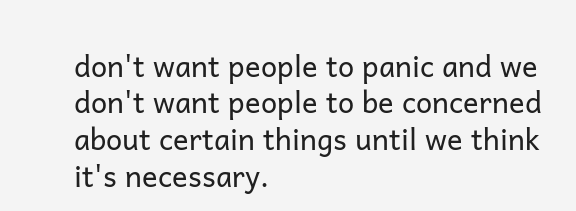don't want people to panic and we don't want people to be concerned about certain things until we think it's necessary.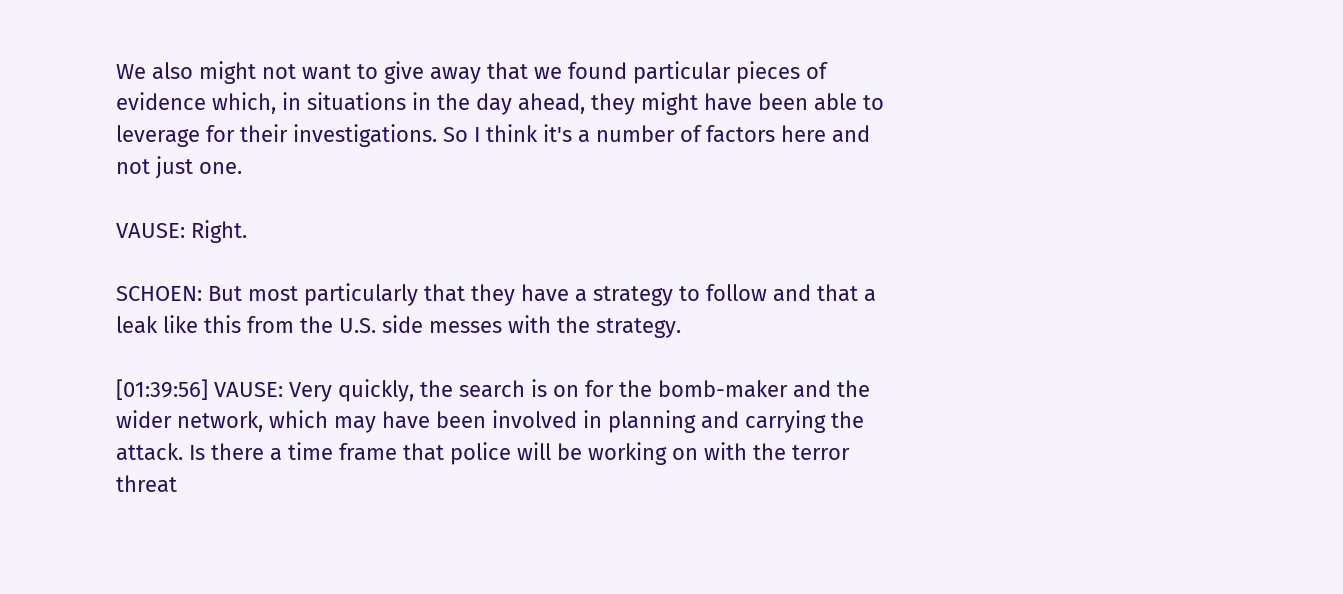We also might not want to give away that we found particular pieces of evidence which, in situations in the day ahead, they might have been able to leverage for their investigations. So I think it's a number of factors here and not just one.

VAUSE: Right.

SCHOEN: But most particularly that they have a strategy to follow and that a leak like this from the U.S. side messes with the strategy.

[01:39:56] VAUSE: Very quickly, the search is on for the bomb-maker and the wider network, which may have been involved in planning and carrying the attack. Is there a time frame that police will be working on with the terror threat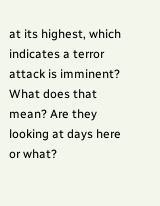at its highest, which indicates a terror attack is imminent? What does that mean? Are they looking at days here or what?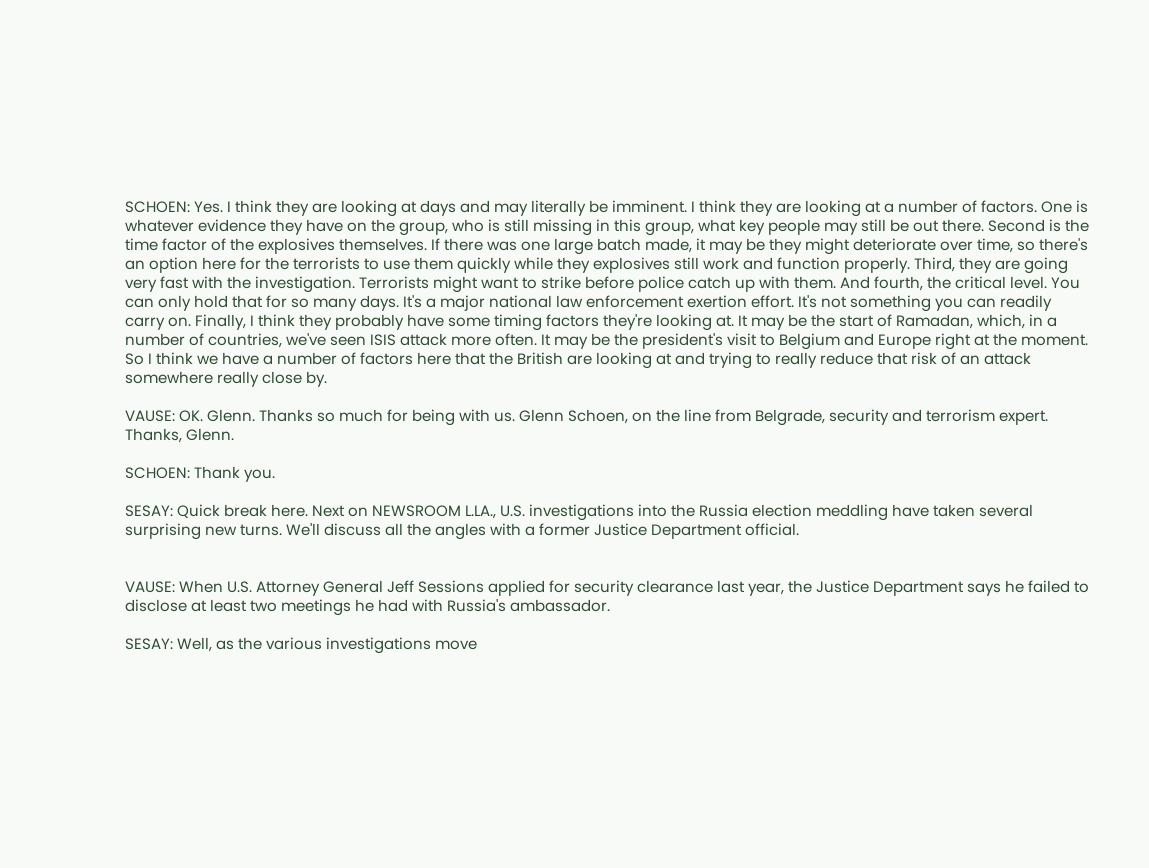SCHOEN: Yes. I think they are looking at days and may literally be imminent. I think they are looking at a number of factors. One is whatever evidence they have on the group, who is still missing in this group, what key people may still be out there. Second is the time factor of the explosives themselves. If there was one large batch made, it may be they might deteriorate over time, so there's an option here for the terrorists to use them quickly while they explosives still work and function properly. Third, they are going very fast with the investigation. Terrorists might want to strike before police catch up with them. And fourth, the critical level. You can only hold that for so many days. It's a major national law enforcement exertion effort. It's not something you can readily carry on. Finally, I think they probably have some timing factors they're looking at. It may be the start of Ramadan, which, in a number of countries, we've seen ISIS attack more often. It may be the president's visit to Belgium and Europe right at the moment. So I think we have a number of factors here that the British are looking at and trying to really reduce that risk of an attack somewhere really close by.

VAUSE: OK. Glenn. Thanks so much for being with us. Glenn Schoen, on the line from Belgrade, security and terrorism expert. Thanks, Glenn.

SCHOEN: Thank you.

SESAY: Quick break here. Next on NEWSROOM L.LA., U.S. investigations into the Russia election meddling have taken several surprising new turns. We'll discuss all the angles with a former Justice Department official.


VAUSE: When U.S. Attorney General Jeff Sessions applied for security clearance last year, the Justice Department says he failed to disclose at least two meetings he had with Russia's ambassador.

SESAY: Well, as the various investigations move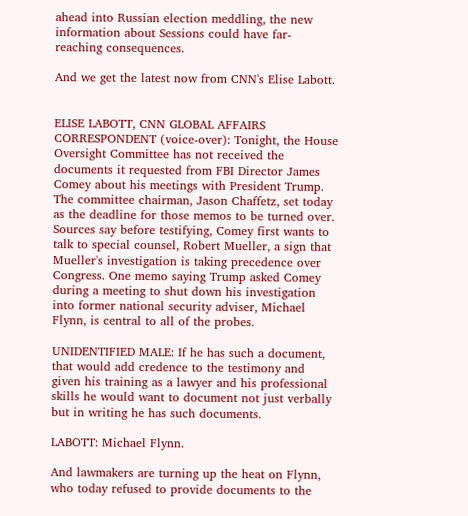ahead into Russian election meddling, the new information about Sessions could have far- reaching consequences.

And we get the latest now from CNN's Elise Labott.


ELISE LABOTT, CNN GLOBAL AFFAIRS CORRESPONDENT (voice-over): Tonight, the House Oversight Committee has not received the documents it requested from FBI Director James Comey about his meetings with President Trump. The committee chairman, Jason Chaffetz, set today as the deadline for those memos to be turned over. Sources say before testifying, Comey first wants to talk to special counsel, Robert Mueller, a sign that Mueller's investigation is taking precedence over Congress. One memo saying Trump asked Comey during a meeting to shut down his investigation into former national security adviser, Michael Flynn, is central to all of the probes.

UNIDENTIFIED MALE: If he has such a document, that would add credence to the testimony and given his training as a lawyer and his professional skills he would want to document not just verbally but in writing he has such documents.

LABOTT: Michael Flynn.

And lawmakers are turning up the heat on Flynn, who today refused to provide documents to the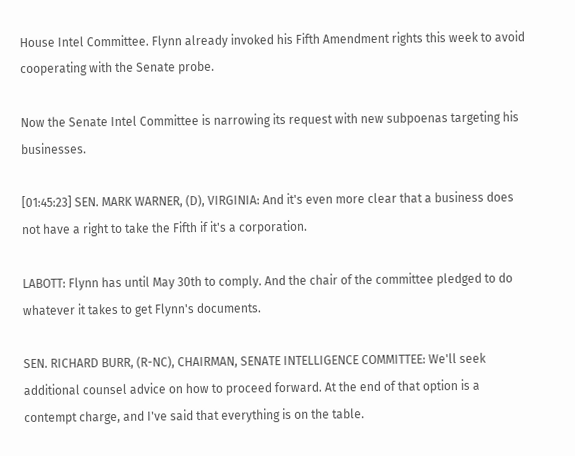House Intel Committee. Flynn already invoked his Fifth Amendment rights this week to avoid cooperating with the Senate probe.

Now the Senate Intel Committee is narrowing its request with new subpoenas targeting his businesses.

[01:45:23] SEN. MARK WARNER, (D), VIRGINIA: And it's even more clear that a business does not have a right to take the Fifth if it's a corporation.

LABOTT: Flynn has until May 30th to comply. And the chair of the committee pledged to do whatever it takes to get Flynn's documents.

SEN. RICHARD BURR, (R-NC), CHAIRMAN, SENATE INTELLIGENCE COMMITTEE: We'll seek additional counsel advice on how to proceed forward. At the end of that option is a contempt charge, and I've said that everything is on the table.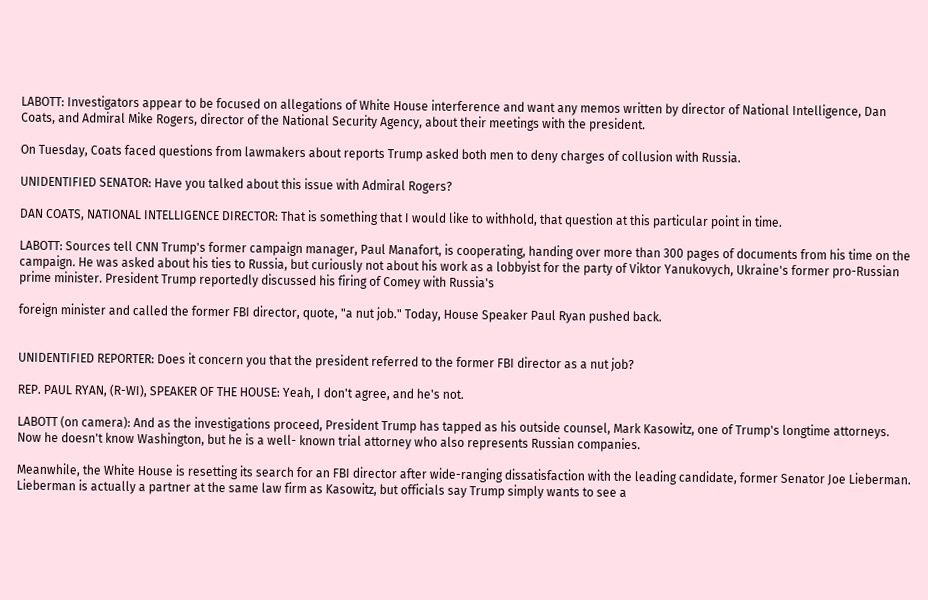LABOTT: Investigators appear to be focused on allegations of White House interference and want any memos written by director of National Intelligence, Dan Coats, and Admiral Mike Rogers, director of the National Security Agency, about their meetings with the president.

On Tuesday, Coats faced questions from lawmakers about reports Trump asked both men to deny charges of collusion with Russia.

UNIDENTIFIED SENATOR: Have you talked about this issue with Admiral Rogers?

DAN COATS, NATIONAL INTELLIGENCE DIRECTOR: That is something that I would like to withhold, that question at this particular point in time.

LABOTT: Sources tell CNN Trump's former campaign manager, Paul Manafort, is cooperating, handing over more than 300 pages of documents from his time on the campaign. He was asked about his ties to Russia, but curiously not about his work as a lobbyist for the party of Viktor Yanukovych, Ukraine's former pro-Russian prime minister. President Trump reportedly discussed his firing of Comey with Russia's

foreign minister and called the former FBI director, quote, "a nut job." Today, House Speaker Paul Ryan pushed back.


UNIDENTIFIED REPORTER: Does it concern you that the president referred to the former FBI director as a nut job?

REP. PAUL RYAN, (R-WI), SPEAKER OF THE HOUSE: Yeah, I don't agree, and he's not.

LABOTT (on camera): And as the investigations proceed, President Trump has tapped as his outside counsel, Mark Kasowitz, one of Trump's longtime attorneys. Now he doesn't know Washington, but he is a well- known trial attorney who also represents Russian companies.

Meanwhile, the White House is resetting its search for an FBI director after wide-ranging dissatisfaction with the leading candidate, former Senator Joe Lieberman. Lieberman is actually a partner at the same law firm as Kasowitz, but officials say Trump simply wants to see a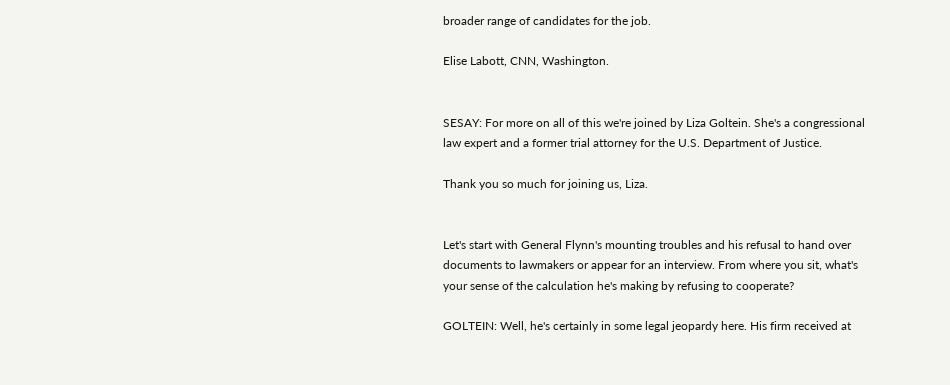broader range of candidates for the job.

Elise Labott, CNN, Washington.


SESAY: For more on all of this we're joined by Liza Goltein. She's a congressional law expert and a former trial attorney for the U.S. Department of Justice.

Thank you so much for joining us, Liza.


Let's start with General Flynn's mounting troubles and his refusal to hand over documents to lawmakers or appear for an interview. From where you sit, what's your sense of the calculation he's making by refusing to cooperate?

GOLTEIN: Well, he's certainly in some legal jeopardy here. His firm received at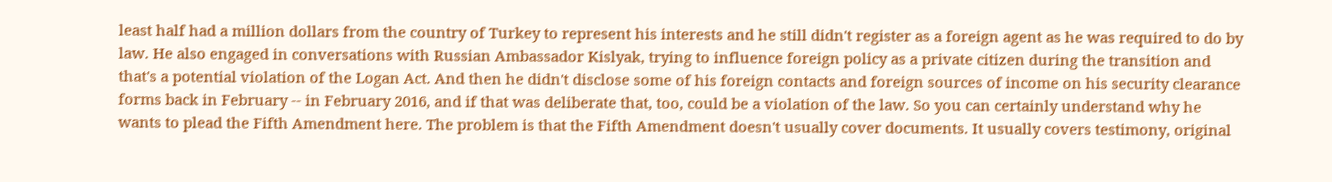least half had a million dollars from the country of Turkey to represent his interests and he still didn't register as a foreign agent as he was required to do by law. He also engaged in conversations with Russian Ambassador Kislyak, trying to influence foreign policy as a private citizen during the transition and that's a potential violation of the Logan Act. And then he didn't disclose some of his foreign contacts and foreign sources of income on his security clearance forms back in February -- in February 2016, and if that was deliberate that, too, could be a violation of the law. So you can certainly understand why he wants to plead the Fifth Amendment here. The problem is that the Fifth Amendment doesn't usually cover documents. It usually covers testimony, original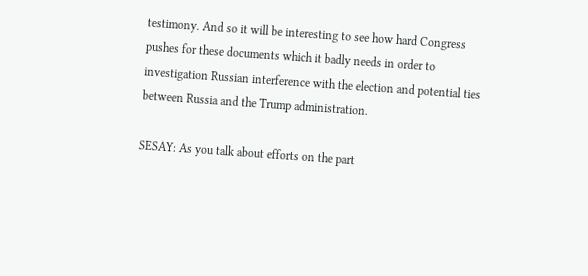testimony. And so it will be interesting to see how hard Congress pushes for these documents which it badly needs in order to investigation Russian interference with the election and potential ties between Russia and the Trump administration.

SESAY: As you talk about efforts on the part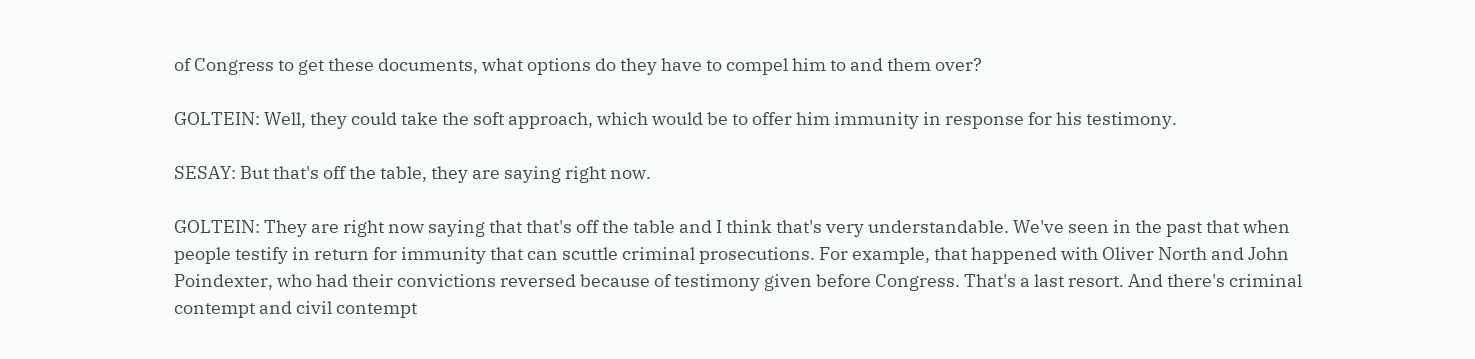of Congress to get these documents, what options do they have to compel him to and them over?

GOLTEIN: Well, they could take the soft approach, which would be to offer him immunity in response for his testimony.

SESAY: But that's off the table, they are saying right now.

GOLTEIN: They are right now saying that that's off the table and I think that's very understandable. We've seen in the past that when people testify in return for immunity that can scuttle criminal prosecutions. For example, that happened with Oliver North and John Poindexter, who had their convictions reversed because of testimony given before Congress. That's a last resort. And there's criminal contempt and civil contempt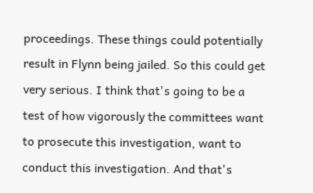proceedings. These things could potentially result in Flynn being jailed. So this could get very serious. I think that's going to be a test of how vigorously the committees want to prosecute this investigation, want to conduct this investigation. And that's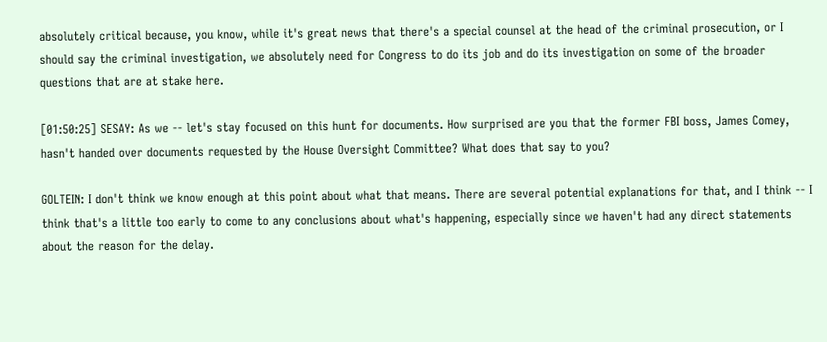absolutely critical because, you know, while it's great news that there's a special counsel at the head of the criminal prosecution, or I should say the criminal investigation, we absolutely need for Congress to do its job and do its investigation on some of the broader questions that are at stake here.

[01:50:25] SESAY: As we -- let's stay focused on this hunt for documents. How surprised are you that the former FBI boss, James Comey, hasn't handed over documents requested by the House Oversight Committee? What does that say to you?

GOLTEIN: I don't think we know enough at this point about what that means. There are several potential explanations for that, and I think -- I think that's a little too early to come to any conclusions about what's happening, especially since we haven't had any direct statements about the reason for the delay.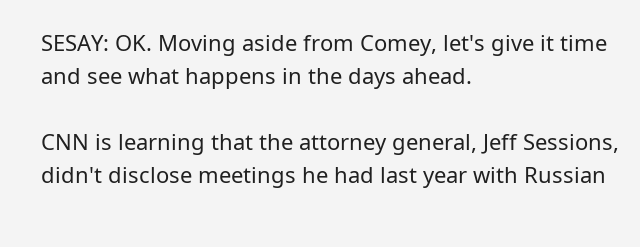SESAY: OK. Moving aside from Comey, let's give it time and see what happens in the days ahead.

CNN is learning that the attorney general, Jeff Sessions, didn't disclose meetings he had last year with Russian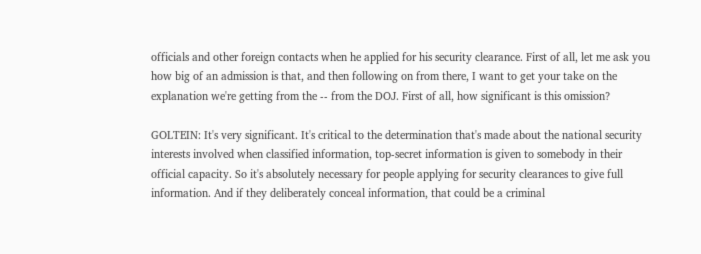officials and other foreign contacts when he applied for his security clearance. First of all, let me ask you how big of an admission is that, and then following on from there, I want to get your take on the explanation we're getting from the -- from the DOJ. First of all, how significant is this omission?

GOLTEIN: It's very significant. It's critical to the determination that's made about the national security interests involved when classified information, top-secret information is given to somebody in their official capacity. So it's absolutely necessary for people applying for security clearances to give full information. And if they deliberately conceal information, that could be a criminal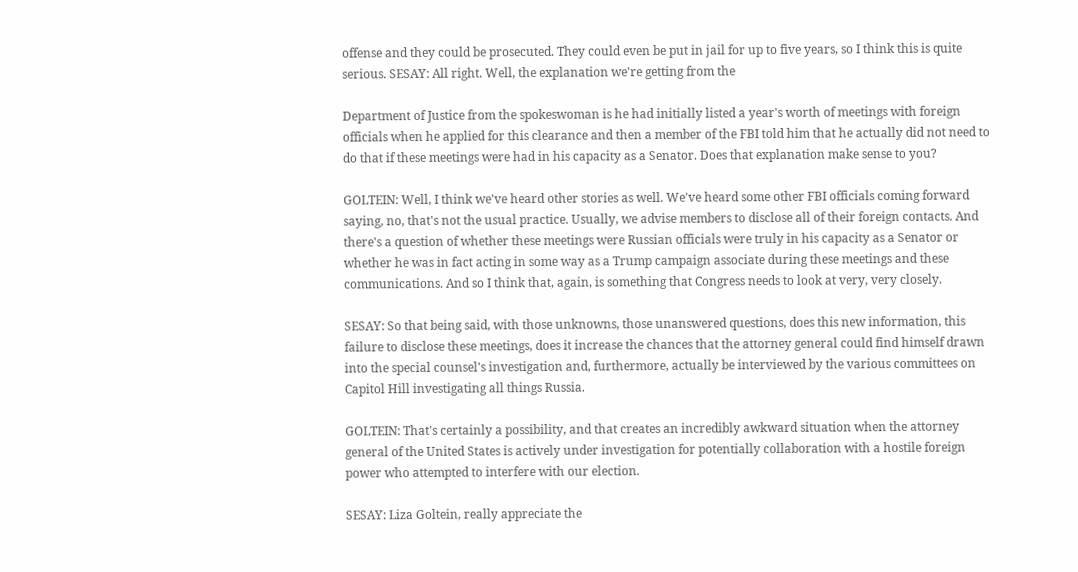offense and they could be prosecuted. They could even be put in jail for up to five years, so I think this is quite serious. SESAY: All right. Well, the explanation we're getting from the

Department of Justice from the spokeswoman is he had initially listed a year's worth of meetings with foreign officials when he applied for this clearance and then a member of the FBI told him that he actually did not need to do that if these meetings were had in his capacity as a Senator. Does that explanation make sense to you?

GOLTEIN: Well, I think we've heard other stories as well. We've heard some other FBI officials coming forward saying, no, that's not the usual practice. Usually, we advise members to disclose all of their foreign contacts. And there's a question of whether these meetings were Russian officials were truly in his capacity as a Senator or whether he was in fact acting in some way as a Trump campaign associate during these meetings and these communications. And so I think that, again, is something that Congress needs to look at very, very closely.

SESAY: So that being said, with those unknowns, those unanswered questions, does this new information, this failure to disclose these meetings, does it increase the chances that the attorney general could find himself drawn into the special counsel's investigation and, furthermore, actually be interviewed by the various committees on Capitol Hill investigating all things Russia.

GOLTEIN: That's certainly a possibility, and that creates an incredibly awkward situation when the attorney general of the United States is actively under investigation for potentially collaboration with a hostile foreign power who attempted to interfere with our election.

SESAY: Liza Goltein, really appreciate the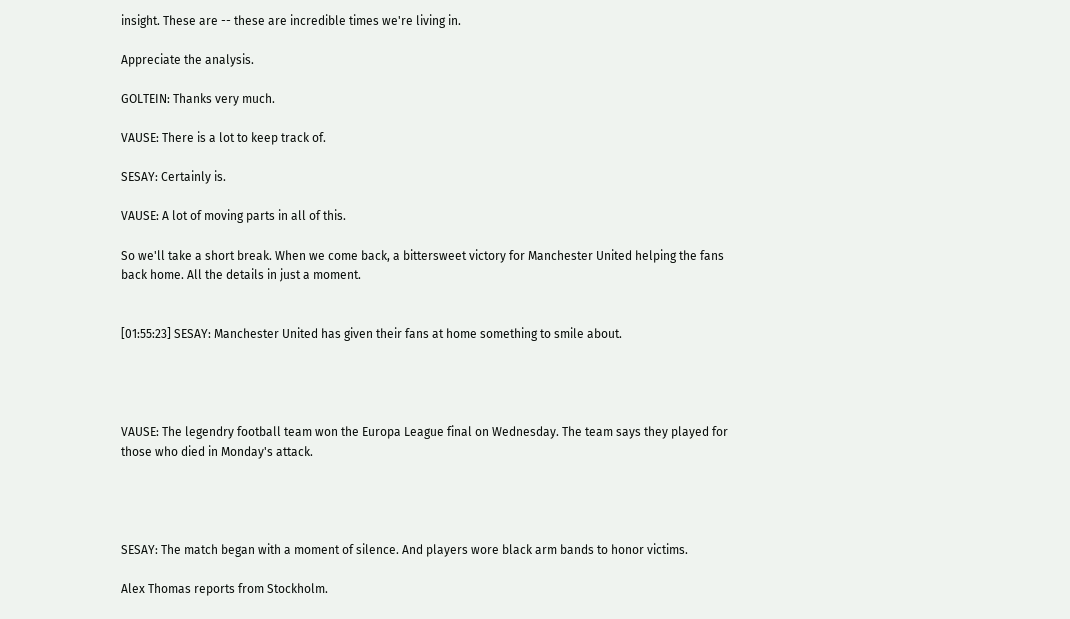insight. These are -- these are incredible times we're living in.

Appreciate the analysis.

GOLTEIN: Thanks very much.

VAUSE: There is a lot to keep track of.

SESAY: Certainly is.

VAUSE: A lot of moving parts in all of this.

So we'll take a short break. When we come back, a bittersweet victory for Manchester United helping the fans back home. All the details in just a moment.


[01:55:23] SESAY: Manchester United has given their fans at home something to smile about.




VAUSE: The legendry football team won the Europa League final on Wednesday. The team says they played for those who died in Monday's attack.




SESAY: The match began with a moment of silence. And players wore black arm bands to honor victims.

Alex Thomas reports from Stockholm.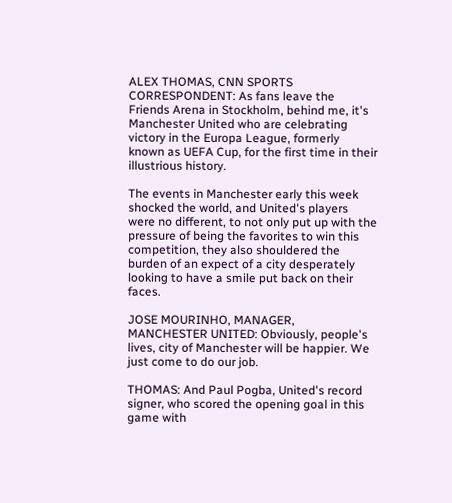ALEX THOMAS, CNN SPORTS CORRESPONDENT: As fans leave the Friends Arena in Stockholm, behind me, it's Manchester United who are celebrating victory in the Europa League, formerly known as UEFA Cup, for the first time in their illustrious history.

The events in Manchester early this week shocked the world, and United's players were no different, to not only put up with the pressure of being the favorites to win this competition, they also shouldered the burden of an expect of a city desperately looking to have a smile put back on their faces.

JOSE MOURINHO, MANAGER, MANCHESTER UNITED: Obviously, people's lives, city of Manchester will be happier. We just come to do our job.

THOMAS: And Paul Pogba, United's record signer, who scored the opening goal in this game with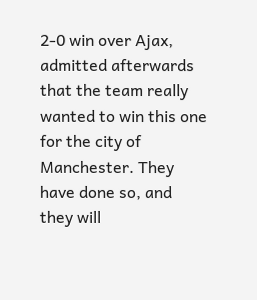2-0 win over Ajax, admitted afterwards that the team really wanted to win this one for the city of Manchester. They have done so, and they will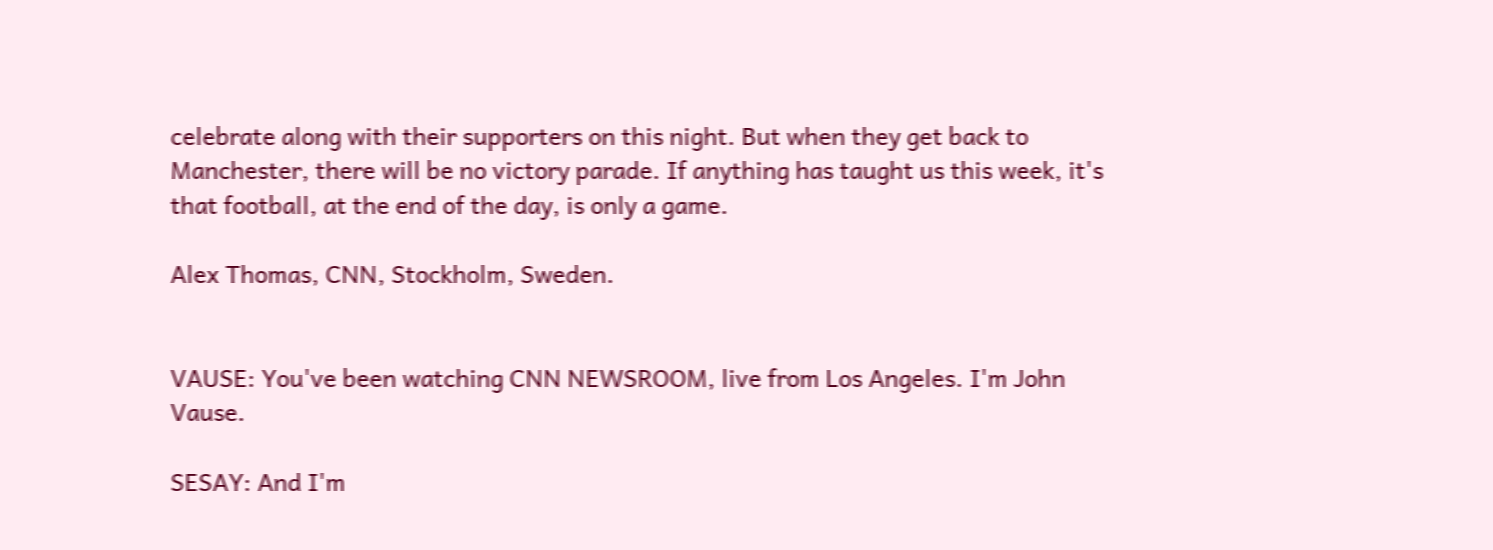celebrate along with their supporters on this night. But when they get back to Manchester, there will be no victory parade. If anything has taught us this week, it's that football, at the end of the day, is only a game.

Alex Thomas, CNN, Stockholm, Sweden.


VAUSE: You've been watching CNN NEWSROOM, live from Los Angeles. I'm John Vause.

SESAY: And I'm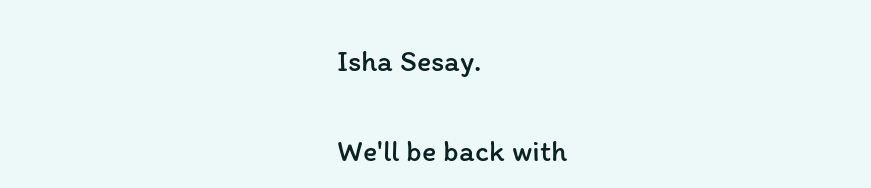Isha Sesay.

We'll be back with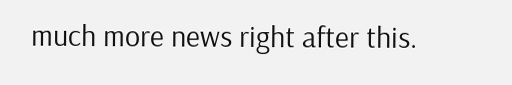much more news right after this.